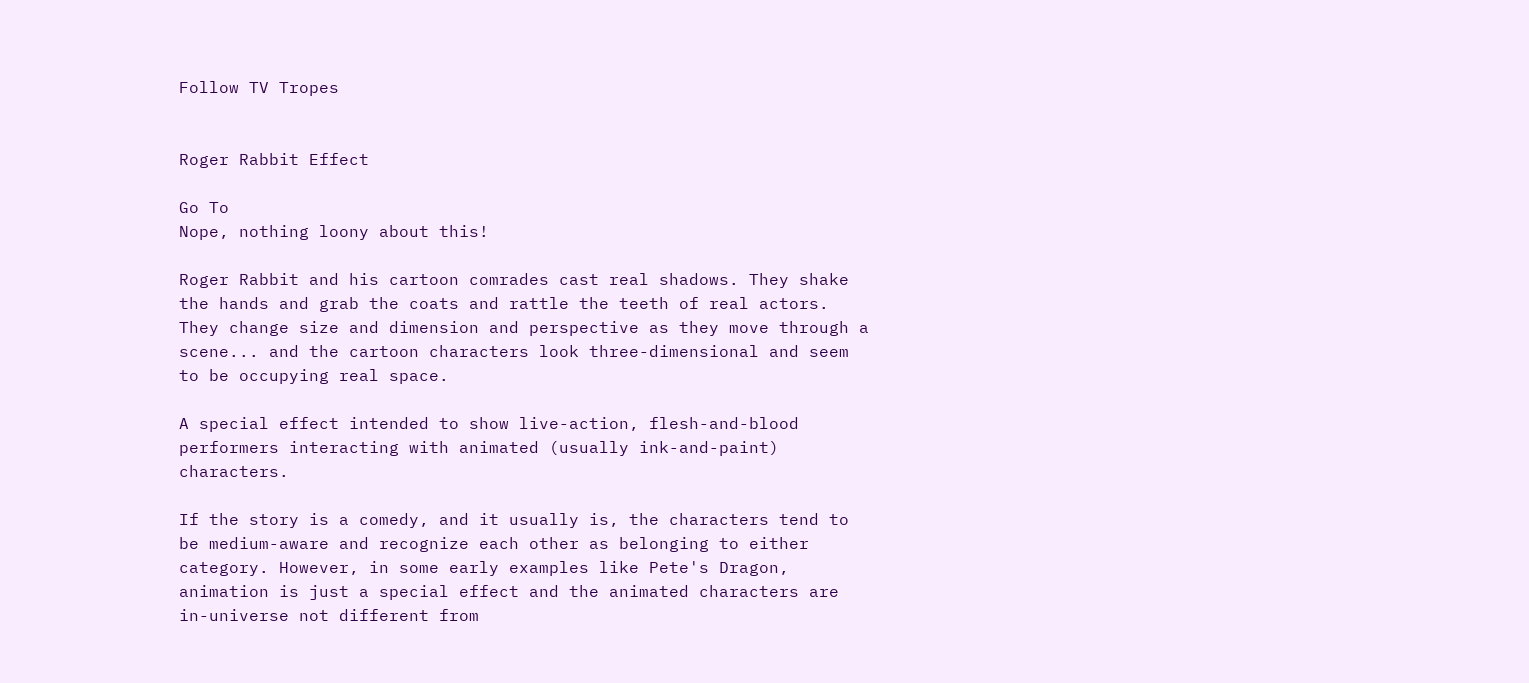Follow TV Tropes


Roger Rabbit Effect

Go To
Nope, nothing loony about this!

Roger Rabbit and his cartoon comrades cast real shadows. They shake the hands and grab the coats and rattle the teeth of real actors. They change size and dimension and perspective as they move through a scene... and the cartoon characters look three-dimensional and seem to be occupying real space.

A special effect intended to show live-action, flesh-and-blood performers interacting with animated (usually ink-and-paint) characters.

If the story is a comedy, and it usually is, the characters tend to be medium-aware and recognize each other as belonging to either category. However, in some early examples like Pete's Dragon, animation is just a special effect and the animated characters are in-universe not different from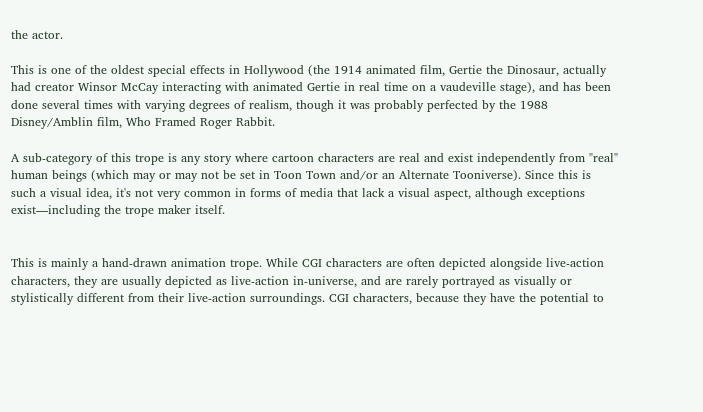the actor.

This is one of the oldest special effects in Hollywood (the 1914 animated film, Gertie the Dinosaur, actually had creator Winsor McCay interacting with animated Gertie in real time on a vaudeville stage), and has been done several times with varying degrees of realism, though it was probably perfected by the 1988 Disney/Amblin film, Who Framed Roger Rabbit.

A sub-category of this trope is any story where cartoon characters are real and exist independently from "real" human beings (which may or may not be set in Toon Town and/or an Alternate Tooniverse). Since this is such a visual idea, it's not very common in forms of media that lack a visual aspect, although exceptions exist—including the trope maker itself.


This is mainly a hand-drawn animation trope. While CGI characters are often depicted alongside live-action characters, they are usually depicted as live-action in-universe, and are rarely portrayed as visually or stylistically different from their live-action surroundings. CGI characters, because they have the potential to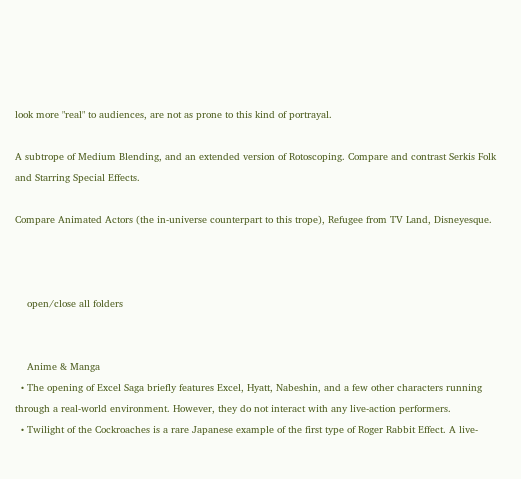look more "real" to audiences, are not as prone to this kind of portrayal.

A subtrope of Medium Blending, and an extended version of Rotoscoping. Compare and contrast Serkis Folk and Starring Special Effects.

Compare Animated Actors (the in-universe counterpart to this trope), Refugee from TV Land, Disneyesque.



    open/close all folders


    Anime & Manga
  • The opening of Excel Saga briefly features Excel, Hyatt, Nabeshin, and a few other characters running through a real-world environment. However, they do not interact with any live-action performers.
  • Twilight of the Cockroaches is a rare Japanese example of the first type of Roger Rabbit Effect. A live-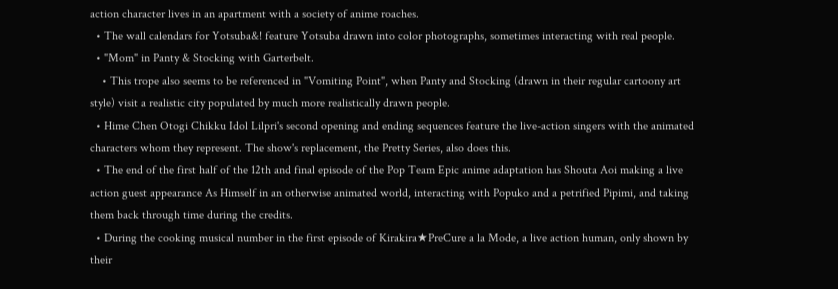action character lives in an apartment with a society of anime roaches.
  • The wall calendars for Yotsuba&! feature Yotsuba drawn into color photographs, sometimes interacting with real people.
  • "Mom" in Panty & Stocking with Garterbelt.
    • This trope also seems to be referenced in "Vomiting Point", when Panty and Stocking (drawn in their regular cartoony art style) visit a realistic city populated by much more realistically drawn people.
  • Hime Chen Otogi Chikku Idol Lilpri's second opening and ending sequences feature the live-action singers with the animated characters whom they represent. The show's replacement, the Pretty Series, also does this.
  • The end of the first half of the 12th and final episode of the Pop Team Epic anime adaptation has Shouta Aoi making a live action guest appearance As Himself in an otherwise animated world, interacting with Popuko and a petrified Pipimi, and taking them back through time during the credits.
  • During the cooking musical number in the first episode of Kirakira★PreCure a la Mode, a live action human, only shown by their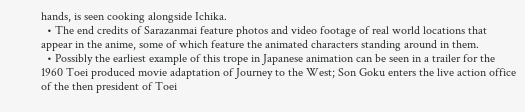hands, is seen cooking alongside Ichika.
  • The end credits of Sarazanmai feature photos and video footage of real world locations that appear in the anime, some of which feature the animated characters standing around in them.
  • Possibly the earliest example of this trope in Japanese animation can be seen in a trailer for the 1960 Toei produced movie adaptation of Journey to the West; Son Goku enters the live action office of the then president of Toei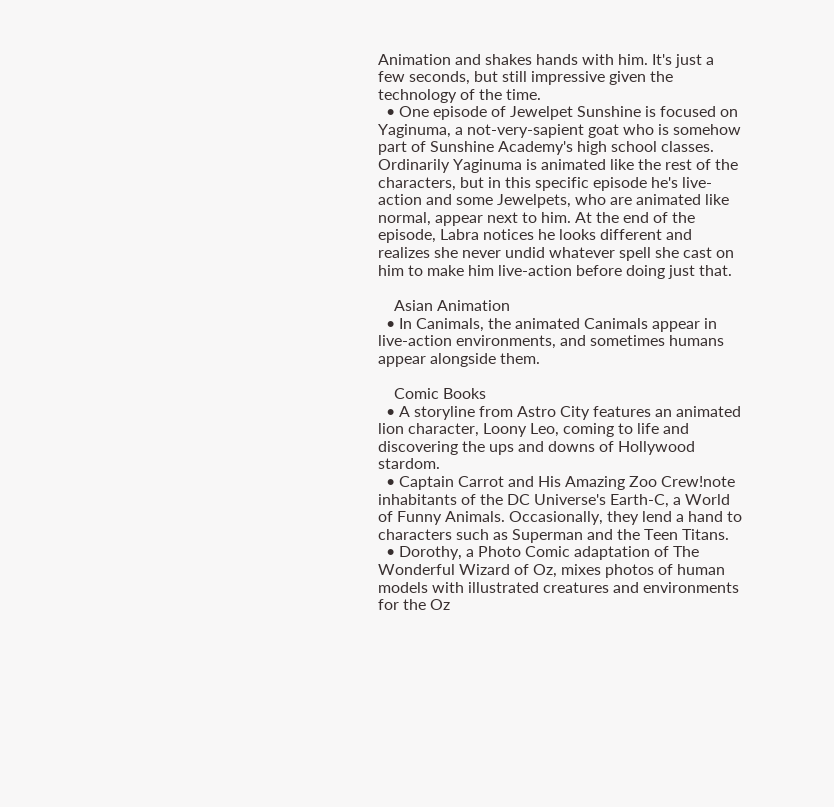Animation and shakes hands with him. It's just a few seconds, but still impressive given the technology of the time.
  • One episode of Jewelpet Sunshine is focused on Yaginuma, a not-very-sapient goat who is somehow part of Sunshine Academy's high school classes. Ordinarily Yaginuma is animated like the rest of the characters, but in this specific episode he's live-action and some Jewelpets, who are animated like normal, appear next to him. At the end of the episode, Labra notices he looks different and realizes she never undid whatever spell she cast on him to make him live-action before doing just that.

    Asian Animation
  • In Canimals, the animated Canimals appear in live-action environments, and sometimes humans appear alongside them.

    Comic Books
  • A storyline from Astro City features an animated lion character, Loony Leo, coming to life and discovering the ups and downs of Hollywood stardom.
  • Captain Carrot and His Amazing Zoo Crew!note  inhabitants of the DC Universe's Earth-C, a World of Funny Animals. Occasionally, they lend a hand to characters such as Superman and the Teen Titans.
  • Dorothy, a Photo Comic adaptation of The Wonderful Wizard of Oz, mixes photos of human models with illustrated creatures and environments for the Oz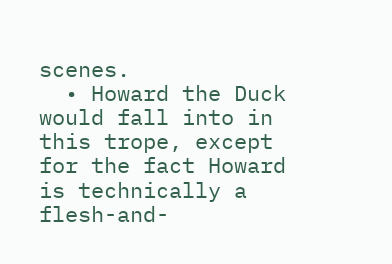scenes.
  • Howard the Duck would fall into in this trope, except for the fact Howard is technically a flesh-and-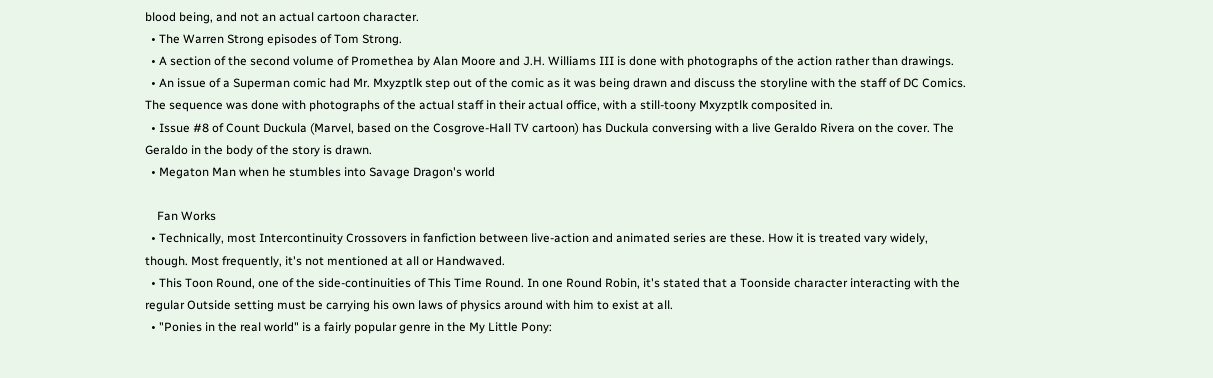blood being, and not an actual cartoon character.
  • The Warren Strong episodes of Tom Strong.
  • A section of the second volume of Promethea by Alan Moore and J.H. Williams III is done with photographs of the action rather than drawings.
  • An issue of a Superman comic had Mr. Mxyzptlk step out of the comic as it was being drawn and discuss the storyline with the staff of DC Comics. The sequence was done with photographs of the actual staff in their actual office, with a still-toony Mxyzptlk composited in.
  • Issue #8 of Count Duckula (Marvel, based on the Cosgrove-Hall TV cartoon) has Duckula conversing with a live Geraldo Rivera on the cover. The Geraldo in the body of the story is drawn.
  • Megaton Man when he stumbles into Savage Dragon's world

    Fan Works
  • Technically, most Intercontinuity Crossovers in fanfiction between live-action and animated series are these. How it is treated vary widely, though. Most frequently, it's not mentioned at all or Handwaved.
  • This Toon Round, one of the side-continuities of This Time Round. In one Round Robin, it's stated that a Toonside character interacting with the regular Outside setting must be carrying his own laws of physics around with him to exist at all.
  • "Ponies in the real world" is a fairly popular genre in the My Little Pony: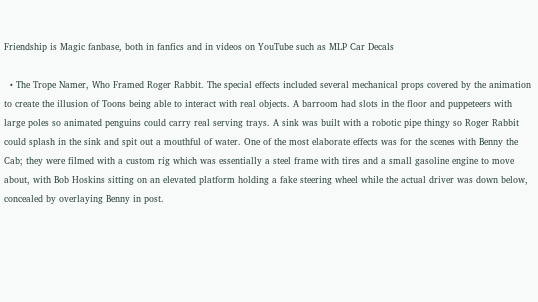Friendship is Magic fanbase, both in fanfics and in videos on YouTube such as MLP Car Decals

  • The Trope Namer, Who Framed Roger Rabbit. The special effects included several mechanical props covered by the animation to create the illusion of Toons being able to interact with real objects. A barroom had slots in the floor and puppeteers with large poles so animated penguins could carry real serving trays. A sink was built with a robotic pipe thingy so Roger Rabbit could splash in the sink and spit out a mouthful of water. One of the most elaborate effects was for the scenes with Benny the Cab; they were filmed with a custom rig which was essentially a steel frame with tires and a small gasoline engine to move about, with Bob Hoskins sitting on an elevated platform holding a fake steering wheel while the actual driver was down below, concealed by overlaying Benny in post.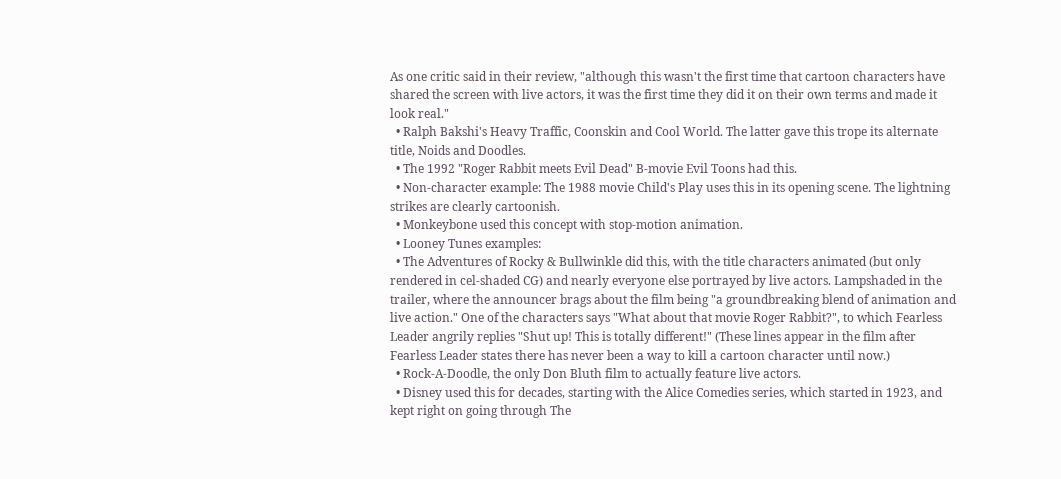As one critic said in their review, "although this wasn't the first time that cartoon characters have shared the screen with live actors, it was the first time they did it on their own terms and made it look real."
  • Ralph Bakshi's Heavy Traffic, Coonskin and Cool World. The latter gave this trope its alternate title, Noids and Doodles.
  • The 1992 "Roger Rabbit meets Evil Dead" B-movie Evil Toons had this.
  • Non-character example: The 1988 movie Child's Play uses this in its opening scene. The lightning strikes are clearly cartoonish.
  • Monkeybone used this concept with stop-motion animation.
  • Looney Tunes examples:
  • The Adventures of Rocky & Bullwinkle did this, with the title characters animated (but only rendered in cel-shaded CG) and nearly everyone else portrayed by live actors. Lampshaded in the trailer, where the announcer brags about the film being "a groundbreaking blend of animation and live action." One of the characters says "What about that movie Roger Rabbit?", to which Fearless Leader angrily replies "Shut up! This is totally different!" (These lines appear in the film after Fearless Leader states there has never been a way to kill a cartoon character until now.)
  • Rock-A-Doodle, the only Don Bluth film to actually feature live actors.
  • Disney used this for decades, starting with the Alice Comedies series, which started in 1923, and kept right on going through The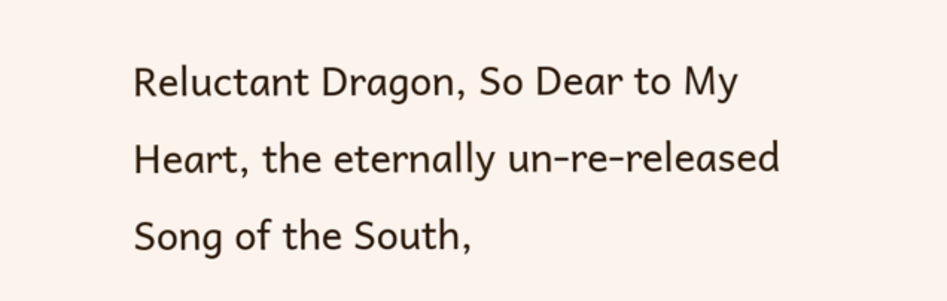Reluctant Dragon, So Dear to My Heart, the eternally un-re-released Song of the South,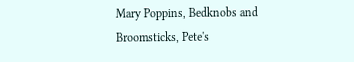Mary Poppins, Bedknobs and Broomsticks, Pete's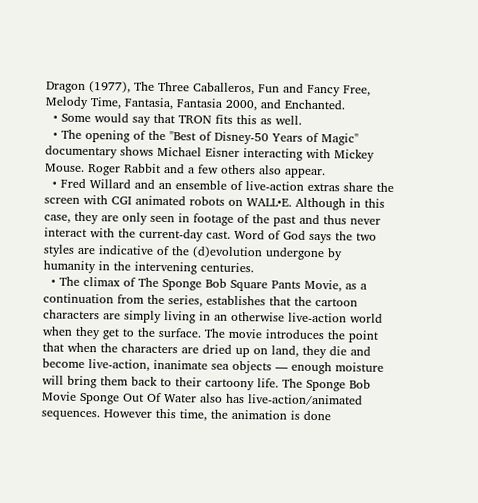Dragon (1977), The Three Caballeros, Fun and Fancy Free, Melody Time, Fantasia, Fantasia 2000, and Enchanted.
  • Some would say that TRON fits this as well.
  • The opening of the "Best of Disney-50 Years of Magic" documentary shows Michael Eisner interacting with Mickey Mouse. Roger Rabbit and a few others also appear.
  • Fred Willard and an ensemble of live-action extras share the screen with CGI animated robots on WALL•E. Although in this case, they are only seen in footage of the past and thus never interact with the current-day cast. Word of God says the two styles are indicative of the (d)evolution undergone by humanity in the intervening centuries.
  • The climax of The Sponge Bob Square Pants Movie, as a continuation from the series, establishes that the cartoon characters are simply living in an otherwise live-action world when they get to the surface. The movie introduces the point that when the characters are dried up on land, they die and become live-action, inanimate sea objects — enough moisture will bring them back to their cartoony life. The Sponge Bob Movie Sponge Out Of Water also has live-action/animated sequences. However this time, the animation is done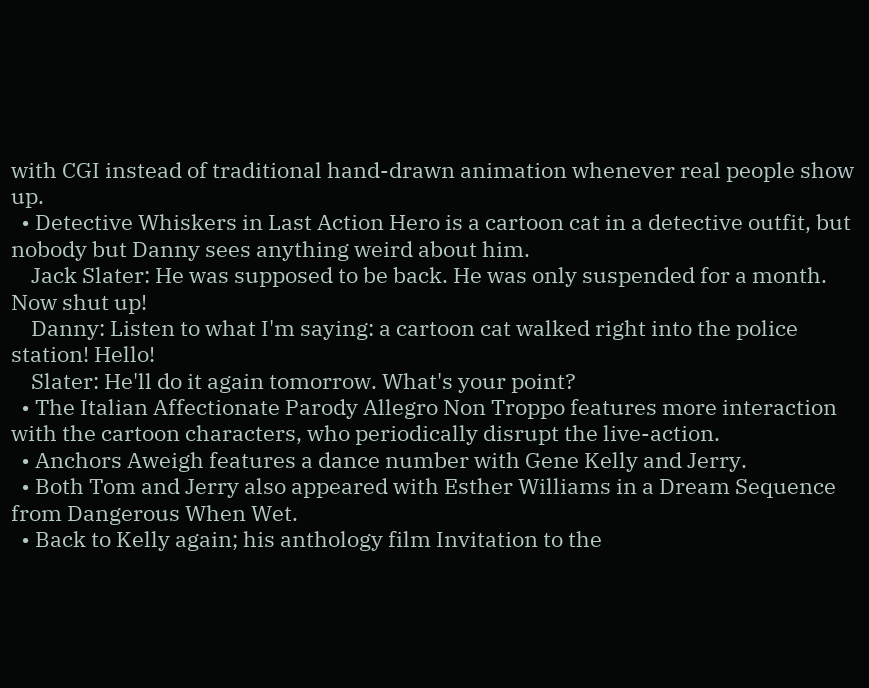with CGI instead of traditional hand-drawn animation whenever real people show up.
  • Detective Whiskers in Last Action Hero is a cartoon cat in a detective outfit, but nobody but Danny sees anything weird about him.
    Jack Slater: He was supposed to be back. He was only suspended for a month. Now shut up!
    Danny: Listen to what I'm saying: a cartoon cat walked right into the police station! Hello!
    Slater: He'll do it again tomorrow. What's your point?
  • The Italian Affectionate Parody Allegro Non Troppo features more interaction with the cartoon characters, who periodically disrupt the live-action.
  • Anchors Aweigh features a dance number with Gene Kelly and Jerry.
  • Both Tom and Jerry also appeared with Esther Williams in a Dream Sequence from Dangerous When Wet.
  • Back to Kelly again; his anthology film Invitation to the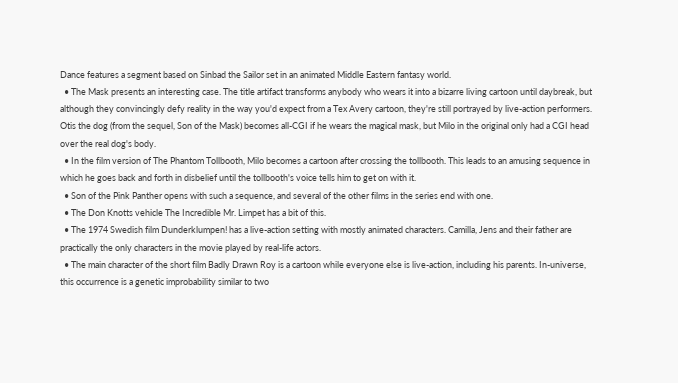Dance features a segment based on Sinbad the Sailor set in an animated Middle Eastern fantasy world.
  • The Mask presents an interesting case. The title artifact transforms anybody who wears it into a bizarre living cartoon until daybreak, but although they convincingly defy reality in the way you'd expect from a Tex Avery cartoon, they're still portrayed by live-action performers. Otis the dog (from the sequel, Son of the Mask) becomes all-CGI if he wears the magical mask, but Milo in the original only had a CGI head over the real dog's body.
  • In the film version of The Phantom Tollbooth, Milo becomes a cartoon after crossing the tollbooth. This leads to an amusing sequence in which he goes back and forth in disbelief until the tollbooth's voice tells him to get on with it.
  • Son of the Pink Panther opens with such a sequence, and several of the other films in the series end with one.
  • The Don Knotts vehicle The Incredible Mr. Limpet has a bit of this.
  • The 1974 Swedish film Dunderklumpen! has a live-action setting with mostly animated characters. Camilla, Jens and their father are practically the only characters in the movie played by real-life actors.
  • The main character of the short film Badly Drawn Roy is a cartoon while everyone else is live-action, including his parents. In-universe, this occurrence is a genetic improbability similar to two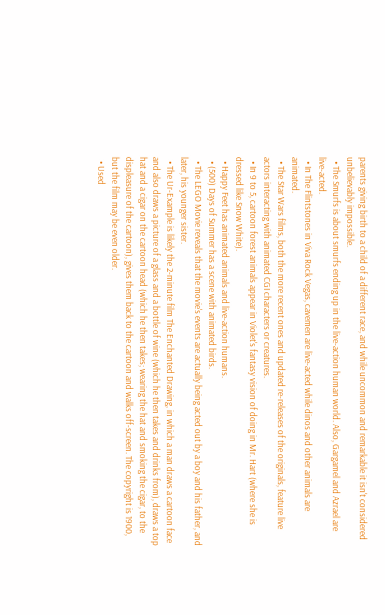parents giving birth to a child of a different race, and while uncommon and remarkable it isn't considered unbelievably impossible.
  • The Smurfs is about smurfs ending up in the live-action human world. Also, Gargamel and Azrael are live-acted.
  • In The Flintstones in Viva Rock Vegas, cavemen are live-acted while dinos and other animals are animated.
  • The Star Wars films, both the more recent ones and updated re-releases of the originals, feature live actors interacting with animated CGI characters or creatures.
  • In 9 to 5, cartoon forest animals appear in Violet's fantasy vision of doing in Mr. Hart (where she is dressed like Snow White).
  • Happy Feet has animated animals and live-action humans.
  • (500) Days of Summer has a scene with animated birds.
  • The LEGO Movie reveals that the movie's events are actually being acted out by a boy and his father, and later, his younger sister.
  • The Ur-Example is likely the 2-minute film The Enchanted Drawing, in which a man draws a cartoon face and also draws a picture of a glass and a bottle of wine (which he then takes and drinks from), draws a top hat and a cigar on the cartoon head (which he then takes; wearing the hat and smoking the cigar, to the displeasure of the cartoon), gives them back to the cartoon and walks off-screen. The copyright is 1900, but the film may be even older.
  • Used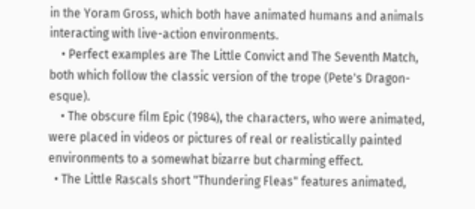in the Yoram Gross, which both have animated humans and animals interacting with live-action environments.
    • Perfect examples are The Little Convict and The Seventh Match, both which follow the classic version of the trope (Pete's Dragon-esque).
    • The obscure film Epic (1984), the characters, who were animated, were placed in videos or pictures of real or realistically painted environments to a somewhat bizarre but charming effect.
  • The Little Rascals short "Thundering Fleas" features animated,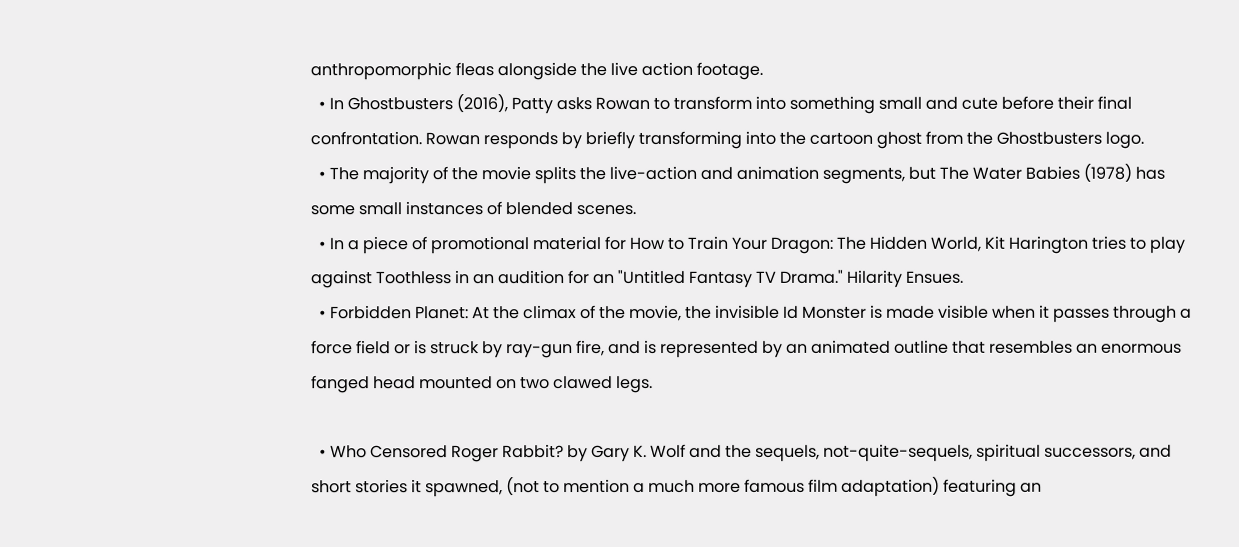anthropomorphic fleas alongside the live action footage.
  • In Ghostbusters (2016), Patty asks Rowan to transform into something small and cute before their final confrontation. Rowan responds by briefly transforming into the cartoon ghost from the Ghostbusters logo.
  • The majority of the movie splits the live-action and animation segments, but The Water Babies (1978) has some small instances of blended scenes.
  • In a piece of promotional material for How to Train Your Dragon: The Hidden World, Kit Harington tries to play against Toothless in an audition for an "Untitled Fantasy TV Drama." Hilarity Ensues.
  • Forbidden Planet: At the climax of the movie, the invisible Id Monster is made visible when it passes through a force field or is struck by ray-gun fire, and is represented by an animated outline that resembles an enormous fanged head mounted on two clawed legs.

  • Who Censored Roger Rabbit? by Gary K. Wolf and the sequels, not-quite-sequels, spiritual successors, and short stories it spawned, (not to mention a much more famous film adaptation) featuring an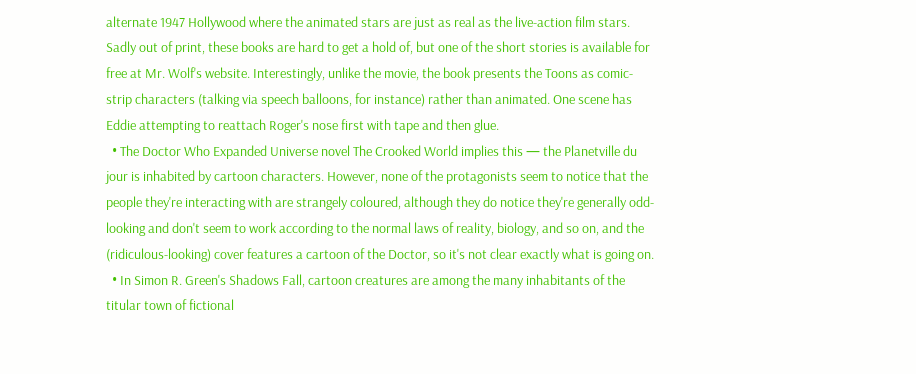alternate 1947 Hollywood where the animated stars are just as real as the live-action film stars. Sadly out of print, these books are hard to get a hold of, but one of the short stories is available for free at Mr. Wolf's website. Interestingly, unlike the movie, the book presents the Toons as comic-strip characters (talking via speech balloons, for instance) rather than animated. One scene has Eddie attempting to reattach Roger's nose first with tape and then glue.
  • The Doctor Who Expanded Universe novel The Crooked World implies this — the Planetville du jour is inhabited by cartoon characters. However, none of the protagonists seem to notice that the people they're interacting with are strangely coloured, although they do notice they're generally odd-looking and don't seem to work according to the normal laws of reality, biology, and so on, and the (ridiculous-looking) cover features a cartoon of the Doctor, so it's not clear exactly what is going on.
  • In Simon R. Green's Shadows Fall, cartoon creatures are among the many inhabitants of the titular town of fictional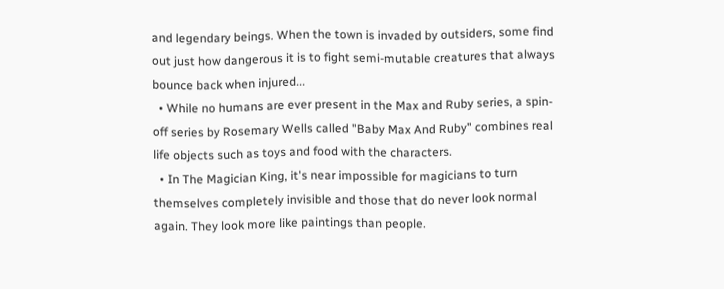and legendary beings. When the town is invaded by outsiders, some find out just how dangerous it is to fight semi-mutable creatures that always bounce back when injured...
  • While no humans are ever present in the Max and Ruby series, a spin-off series by Rosemary Wells called "Baby Max And Ruby" combines real life objects such as toys and food with the characters.
  • In The Magician King, it's near impossible for magicians to turn themselves completely invisible and those that do never look normal again. They look more like paintings than people.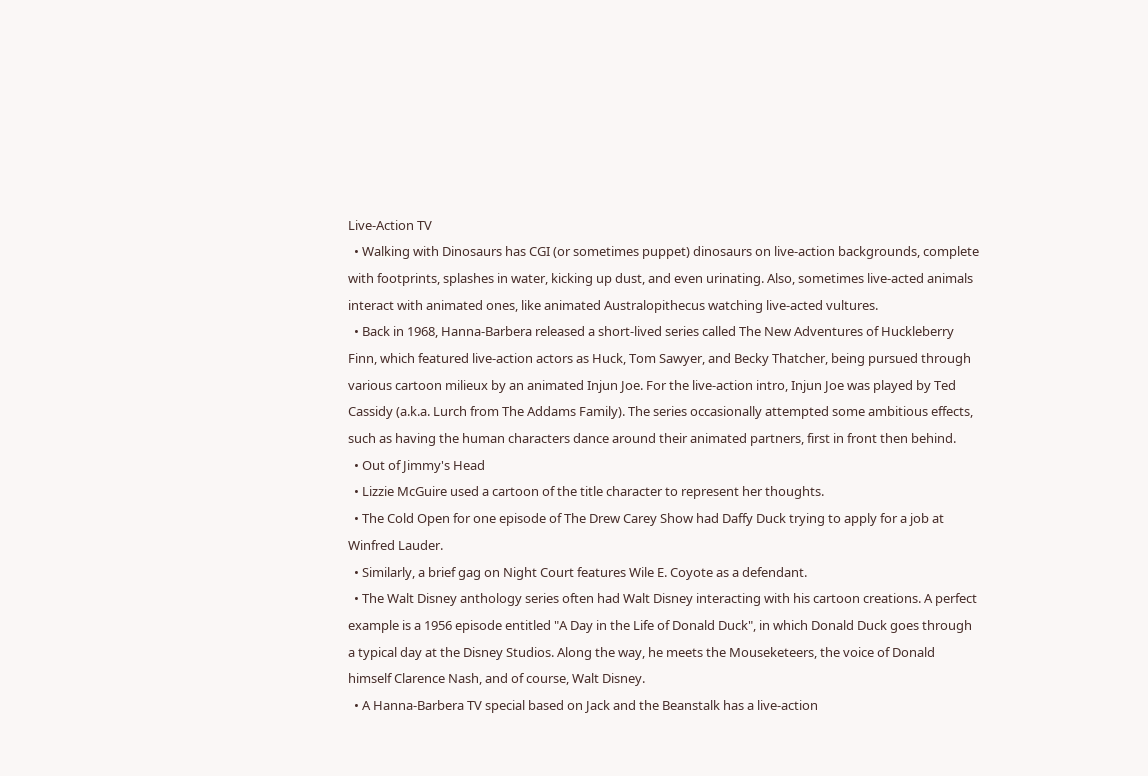Live-Action TV
  • Walking with Dinosaurs has CGI (or sometimes puppet) dinosaurs on live-action backgrounds, complete with footprints, splashes in water, kicking up dust, and even urinating. Also, sometimes live-acted animals interact with animated ones, like animated Australopithecus watching live-acted vultures.
  • Back in 1968, Hanna-Barbera released a short-lived series called The New Adventures of Huckleberry Finn, which featured live-action actors as Huck, Tom Sawyer, and Becky Thatcher, being pursued through various cartoon milieux by an animated Injun Joe. For the live-action intro, Injun Joe was played by Ted Cassidy (a.k.a. Lurch from The Addams Family). The series occasionally attempted some ambitious effects, such as having the human characters dance around their animated partners, first in front then behind.
  • Out of Jimmy's Head
  • Lizzie McGuire used a cartoon of the title character to represent her thoughts.
  • The Cold Open for one episode of The Drew Carey Show had Daffy Duck trying to apply for a job at Winfred Lauder.
  • Similarly, a brief gag on Night Court features Wile E. Coyote as a defendant.
  • The Walt Disney anthology series often had Walt Disney interacting with his cartoon creations. A perfect example is a 1956 episode entitled "A Day in the Life of Donald Duck", in which Donald Duck goes through a typical day at the Disney Studios. Along the way, he meets the Mouseketeers, the voice of Donald himself Clarence Nash, and of course, Walt Disney.
  • A Hanna-Barbera TV special based on Jack and the Beanstalk has a live-action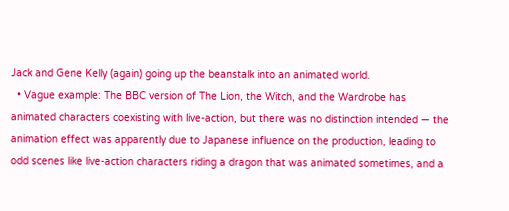Jack and Gene Kelly (again) going up the beanstalk into an animated world.
  • Vague example: The BBC version of The Lion, the Witch, and the Wardrobe has animated characters coexisting with live-action, but there was no distinction intended — the animation effect was apparently due to Japanese influence on the production, leading to odd scenes like live-action characters riding a dragon that was animated sometimes, and a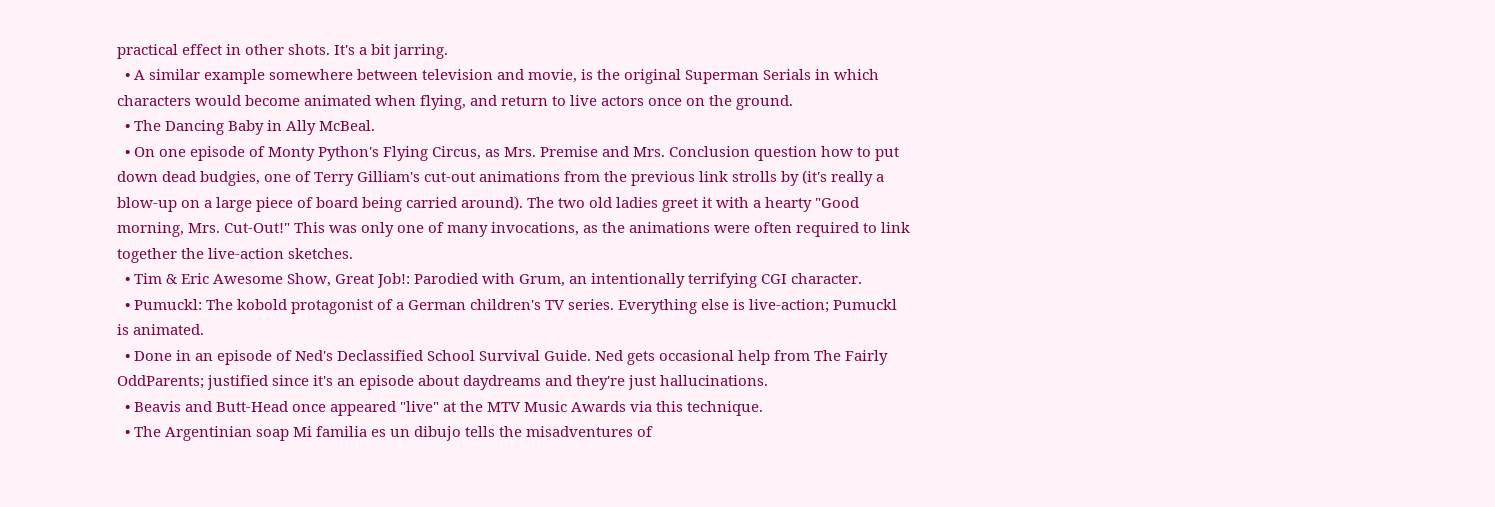practical effect in other shots. It's a bit jarring.
  • A similar example somewhere between television and movie, is the original Superman Serials in which characters would become animated when flying, and return to live actors once on the ground.
  • The Dancing Baby in Ally McBeal.
  • On one episode of Monty Python's Flying Circus, as Mrs. Premise and Mrs. Conclusion question how to put down dead budgies, one of Terry Gilliam's cut-out animations from the previous link strolls by (it's really a blow-up on a large piece of board being carried around). The two old ladies greet it with a hearty "Good morning, Mrs. Cut-Out!" This was only one of many invocations, as the animations were often required to link together the live-action sketches.
  • Tim & Eric Awesome Show, Great Job!: Parodied with Grum, an intentionally terrifying CGI character.
  • Pumuckl: The kobold protagonist of a German children's TV series. Everything else is live-action; Pumuckl is animated.
  • Done in an episode of Ned's Declassified School Survival Guide. Ned gets occasional help from The Fairly OddParents; justified since it's an episode about daydreams and they're just hallucinations.
  • Beavis and Butt-Head once appeared "live" at the MTV Music Awards via this technique.
  • The Argentinian soap Mi familia es un dibujo tells the misadventures of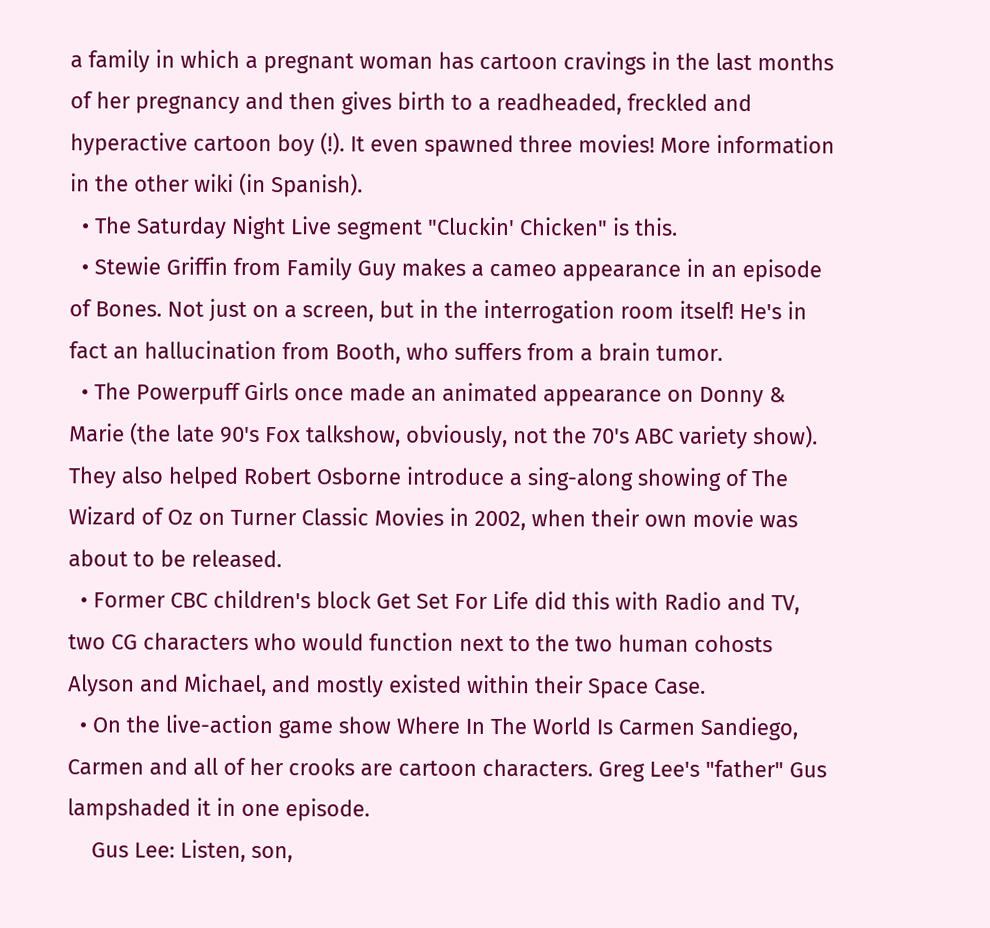a family in which a pregnant woman has cartoon cravings in the last months of her pregnancy and then gives birth to a readheaded, freckled and hyperactive cartoon boy (!). It even spawned three movies! More information in the other wiki (in Spanish).
  • The Saturday Night Live segment "Cluckin' Chicken" is this.
  • Stewie Griffin from Family Guy makes a cameo appearance in an episode of Bones. Not just on a screen, but in the interrogation room itself! He's in fact an hallucination from Booth, who suffers from a brain tumor.
  • The Powerpuff Girls once made an animated appearance on Donny & Marie (the late 90's Fox talkshow, obviously, not the 70's ABC variety show). They also helped Robert Osborne introduce a sing-along showing of The Wizard of Oz on Turner Classic Movies in 2002, when their own movie was about to be released.
  • Former CBC children's block Get Set For Life did this with Radio and TV, two CG characters who would function next to the two human cohosts Alyson and Michael, and mostly existed within their Space Case.
  • On the live-action game show Where In The World Is Carmen Sandiego, Carmen and all of her crooks are cartoon characters. Greg Lee's "father" Gus lampshaded it in one episode.
    Gus Lee: Listen, son,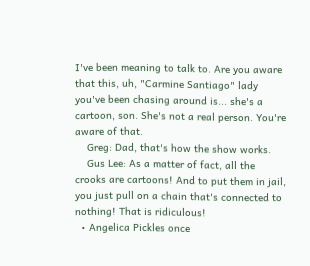I've been meaning to talk to. Are you aware that this, uh, "Carmine Santiago" lady you've been chasing around is... she's a cartoon, son. She's not a real person. You're aware of that.
    Greg: Dad, that's how the show works.
    Gus Lee: As a matter of fact, all the crooks are cartoons! And to put them in jail, you just pull on a chain that's connected to nothing! That is ridiculous!
  • Angelica Pickles once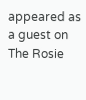appeared as a guest on The Rosie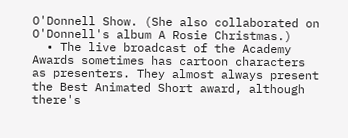O'Donnell Show. (She also collaborated on O'Donnell's album A Rosie Christmas.)
  • The live broadcast of the Academy Awards sometimes has cartoon characters as presenters. They almost always present the Best Animated Short award, although there's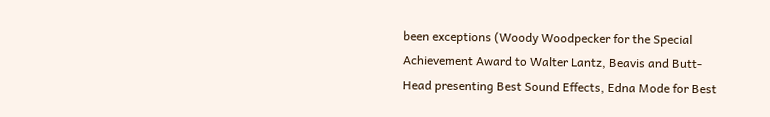been exceptions (Woody Woodpecker for the Special Achievement Award to Walter Lantz, Beavis and Butt-Head presenting Best Sound Effects, Edna Mode for Best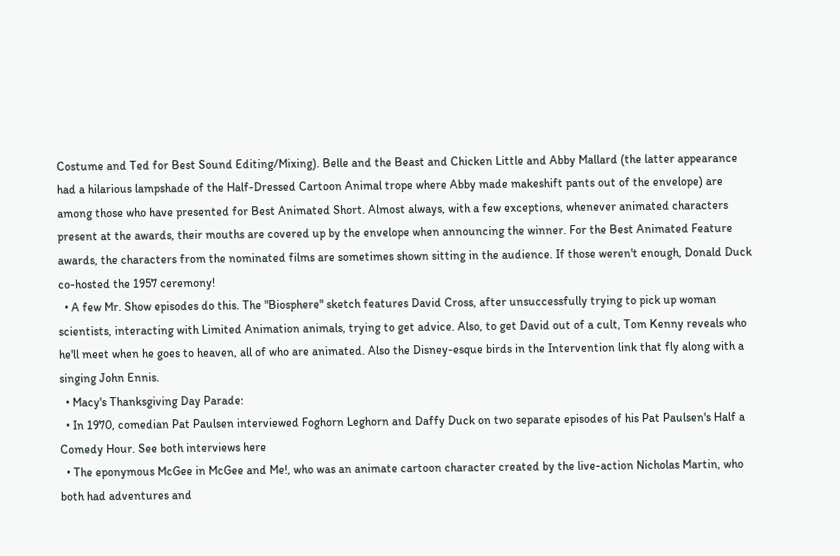Costume and Ted for Best Sound Editing/Mixing). Belle and the Beast and Chicken Little and Abby Mallard (the latter appearance had a hilarious lampshade of the Half-Dressed Cartoon Animal trope where Abby made makeshift pants out of the envelope) are among those who have presented for Best Animated Short. Almost always, with a few exceptions, whenever animated characters present at the awards, their mouths are covered up by the envelope when announcing the winner. For the Best Animated Feature awards, the characters from the nominated films are sometimes shown sitting in the audience. If those weren't enough, Donald Duck co-hosted the 1957 ceremony!
  • A few Mr. Show episodes do this. The "Biosphere" sketch features David Cross, after unsuccessfully trying to pick up woman scientists, interacting with Limited Animation animals, trying to get advice. Also, to get David out of a cult, Tom Kenny reveals who he'll meet when he goes to heaven, all of who are animated. Also the Disney-esque birds in the Intervention link that fly along with a singing John Ennis.
  • Macy's Thanksgiving Day Parade:
  • In 1970, comedian Pat Paulsen interviewed Foghorn Leghorn and Daffy Duck on two separate episodes of his Pat Paulsen's Half a Comedy Hour. See both interviews here
  • The eponymous McGee in McGee and Me!, who was an animate cartoon character created by the live-action Nicholas Martin, who both had adventures and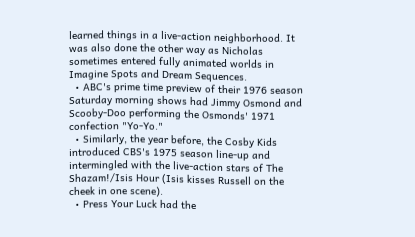learned things in a live-action neighborhood. It was also done the other way as Nicholas sometimes entered fully animated worlds in Imagine Spots and Dream Sequences.
  • ABC's prime time preview of their 1976 season Saturday morning shows had Jimmy Osmond and Scooby-Doo performing the Osmonds' 1971 confection "Yo-Yo."
  • Similarly, the year before, the Cosby Kids introduced CBS's 1975 season line-up and intermingled with the live-action stars of The Shazam!/Isis Hour (Isis kisses Russell on the cheek in one scene).
  • Press Your Luck had the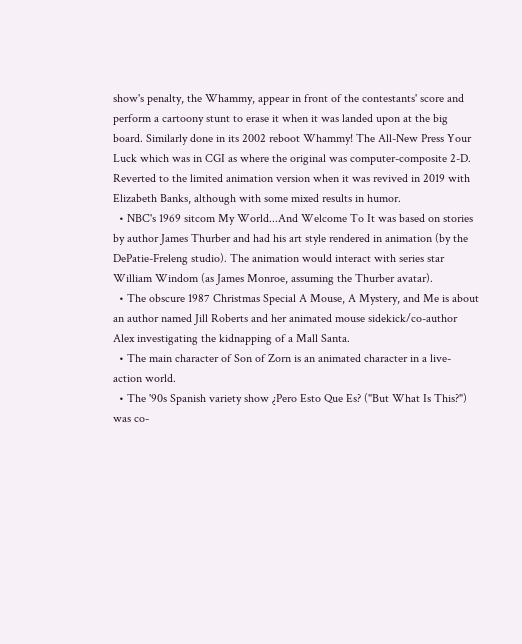show's penalty, the Whammy, appear in front of the contestants' score and perform a cartoony stunt to erase it when it was landed upon at the big board. Similarly done in its 2002 reboot Whammy! The All-New Press Your Luck which was in CGI as where the original was computer-composite 2-D. Reverted to the limited animation version when it was revived in 2019 with Elizabeth Banks, although with some mixed results in humor.
  • NBC's 1969 sitcom My World...And Welcome To It was based on stories by author James Thurber and had his art style rendered in animation (by the DePatie-Freleng studio). The animation would interact with series star William Windom (as James Monroe, assuming the Thurber avatar).
  • The obscure 1987 Christmas Special A Mouse, A Mystery, and Me is about an author named Jill Roberts and her animated mouse sidekick/co-author Alex investigating the kidnapping of a Mall Santa.
  • The main character of Son of Zorn is an animated character in a live-action world.
  • The '90s Spanish variety show ¿Pero Esto Que Es? ("But What Is This?") was co-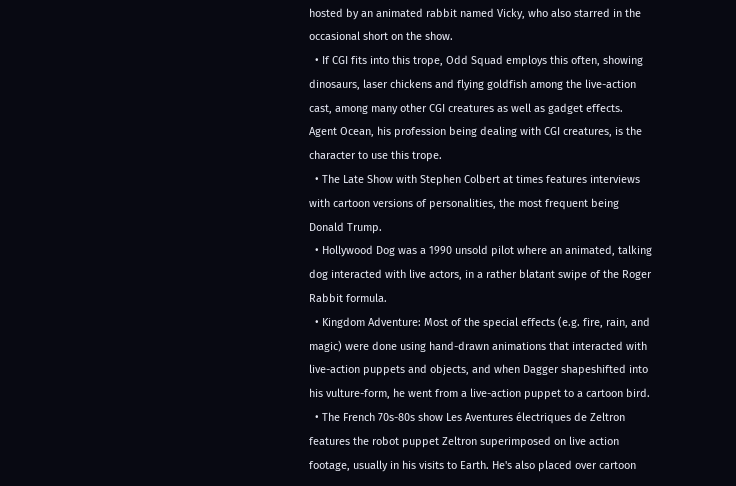hosted by an animated rabbit named Vicky, who also starred in the occasional short on the show.
  • If CGI fits into this trope, Odd Squad employs this often, showing dinosaurs, laser chickens and flying goldfish among the live-action cast, among many other CGI creatures as well as gadget effects. Agent Ocean, his profession being dealing with CGI creatures, is the character to use this trope.
  • The Late Show with Stephen Colbert at times features interviews with cartoon versions of personalities, the most frequent being Donald Trump.
  • Hollywood Dog was a 1990 unsold pilot where an animated, talking dog interacted with live actors, in a rather blatant swipe of the Roger Rabbit formula.
  • Kingdom Adventure: Most of the special effects (e.g. fire, rain, and magic) were done using hand-drawn animations that interacted with live-action puppets and objects, and when Dagger shapeshifted into his vulture-form, he went from a live-action puppet to a cartoon bird.
  • The French 70s-80s show Les Aventures électriques de Zeltron features the robot puppet Zeltron superimposed on live action footage, usually in his visits to Earth. He's also placed over cartoon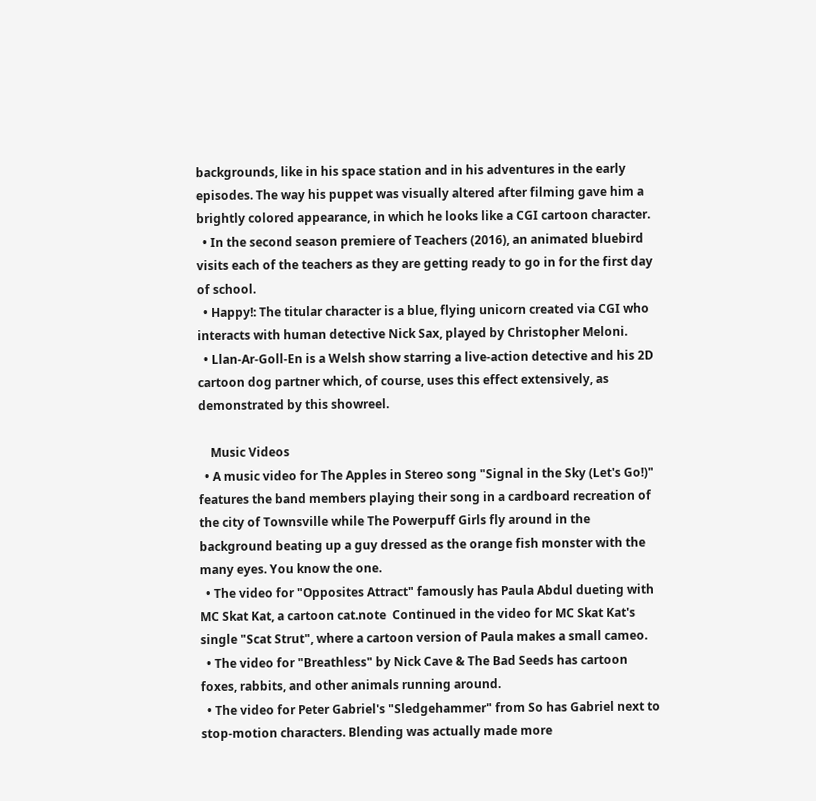backgrounds, like in his space station and in his adventures in the early episodes. The way his puppet was visually altered after filming gave him a brightly colored appearance, in which he looks like a CGI cartoon character.
  • In the second season premiere of Teachers (2016), an animated bluebird visits each of the teachers as they are getting ready to go in for the first day of school.
  • Happy!: The titular character is a blue, flying unicorn created via CGI who interacts with human detective Nick Sax, played by Christopher Meloni.
  • Llan-Ar-Goll-En is a Welsh show starring a live-action detective and his 2D cartoon dog partner which, of course, uses this effect extensively, as demonstrated by this showreel.

    Music Videos
  • A music video for The Apples in Stereo song "Signal in the Sky (Let's Go!)" features the band members playing their song in a cardboard recreation of the city of Townsville while The Powerpuff Girls fly around in the background beating up a guy dressed as the orange fish monster with the many eyes. You know the one.
  • The video for "Opposites Attract" famously has Paula Abdul dueting with MC Skat Kat, a cartoon cat.note  Continued in the video for MC Skat Kat's single "Scat Strut", where a cartoon version of Paula makes a small cameo.
  • The video for "Breathless" by Nick Cave & The Bad Seeds has cartoon foxes, rabbits, and other animals running around.
  • The video for Peter Gabriel's "Sledgehammer" from So has Gabriel next to stop-motion characters. Blending was actually made more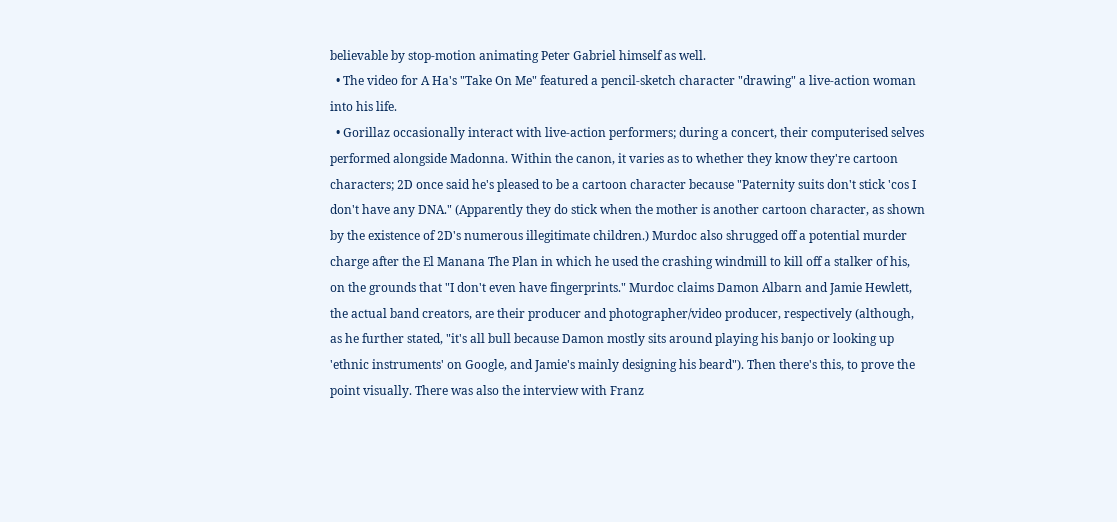believable by stop-motion animating Peter Gabriel himself as well.
  • The video for A Ha's "Take On Me" featured a pencil-sketch character "drawing" a live-action woman into his life.
  • Gorillaz occasionally interact with live-action performers; during a concert, their computerised selves performed alongside Madonna. Within the canon, it varies as to whether they know they're cartoon characters; 2D once said he's pleased to be a cartoon character because "Paternity suits don't stick 'cos I don't have any DNA." (Apparently they do stick when the mother is another cartoon character, as shown by the existence of 2D's numerous illegitimate children.) Murdoc also shrugged off a potential murder charge after the El Manana The Plan in which he used the crashing windmill to kill off a stalker of his, on the grounds that "I don't even have fingerprints." Murdoc claims Damon Albarn and Jamie Hewlett, the actual band creators, are their producer and photographer/video producer, respectively (although, as he further stated, "it's all bull because Damon mostly sits around playing his banjo or looking up 'ethnic instruments' on Google, and Jamie's mainly designing his beard"). Then there's this, to prove the point visually. There was also the interview with Franz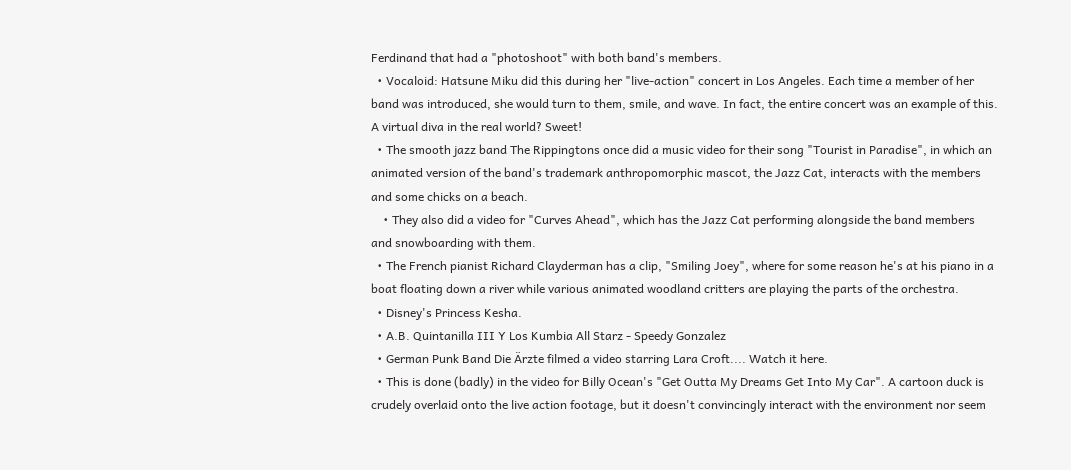Ferdinand that had a "photoshoot" with both band's members.
  • Vocaloid: Hatsune Miku did this during her "live-action" concert in Los Angeles. Each time a member of her band was introduced, she would turn to them, smile, and wave. In fact, the entire concert was an example of this. A virtual diva in the real world? Sweet!
  • The smooth jazz band The Rippingtons once did a music video for their song "Tourist in Paradise", in which an animated version of the band's trademark anthropomorphic mascot, the Jazz Cat, interacts with the members and some chicks on a beach.
    • They also did a video for "Curves Ahead", which has the Jazz Cat performing alongside the band members and snowboarding with them.
  • The French pianist Richard Clayderman has a clip, "Smiling Joey", where for some reason he's at his piano in a boat floating down a river while various animated woodland critters are playing the parts of the orchestra.
  • Disney's Princess Kesha.
  • A.B. Quintanilla III Y Los Kumbia All Starz - Speedy Gonzalez
  • German Punk Band Die Ärzte filmed a video starring Lara Croft.... Watch it here.
  • This is done (badly) in the video for Billy Ocean's "Get Outta My Dreams Get Into My Car". A cartoon duck is crudely overlaid onto the live action footage, but it doesn't convincingly interact with the environment nor seem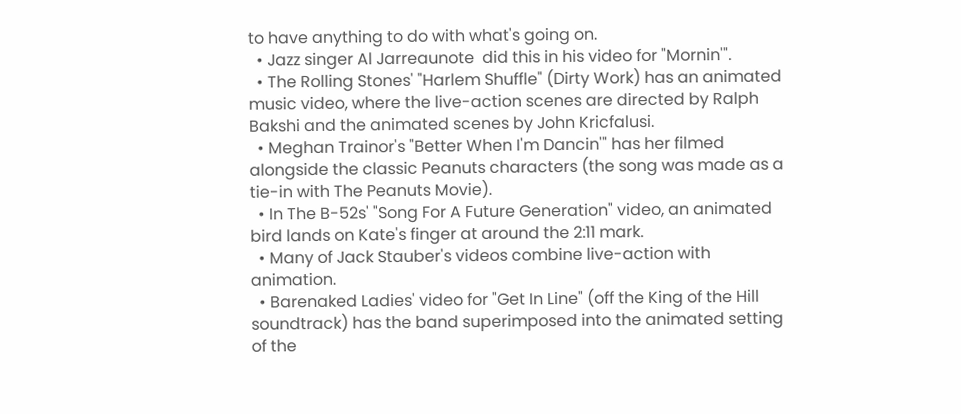to have anything to do with what's going on.
  • Jazz singer Al Jarreaunote  did this in his video for "Mornin'".
  • The Rolling Stones' "Harlem Shuffle" (Dirty Work) has an animated music video, where the live-action scenes are directed by Ralph Bakshi and the animated scenes by John Kricfalusi.
  • Meghan Trainor's "Better When I'm Dancin'" has her filmed alongside the classic Peanuts characters (the song was made as a tie-in with The Peanuts Movie).
  • In The B-52s' "Song For A Future Generation" video, an animated bird lands on Kate's finger at around the 2:11 mark.
  • Many of Jack Stauber's videos combine live-action with animation.
  • Barenaked Ladies' video for "Get In Line" (off the King of the Hill soundtrack) has the band superimposed into the animated setting of the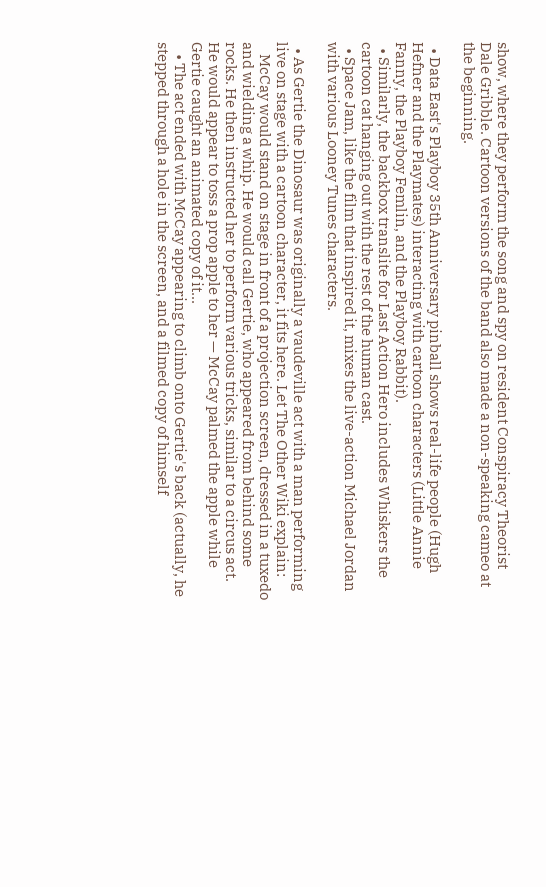show, where they perform the song and spy on resident Conspiracy Theorist Dale Gribble. Cartoon versions of the band also made a non-speaking cameo at the beginning.

  • Data East's Playboy 35th Anniversary pinball shows real-life people (Hugh Hefner and the Playmates) interacting with cartoon characters (Little Annie Fanny, the Playboy Femlin, and the Playboy Rabbit).
  • Similarly, the backbox translite for Last Action Hero includes Whiskers the cartoon cat hanging out with the rest of the human cast.
  • Space Jam, like the film that inspired it, mixes the live-action Michael Jordan with various Looney Tunes characters.

  • As Gertie the Dinosaur was originally a vaudeville act with a man performing live on stage with a cartoon character, it fits here. Let The Other Wiki explain:
    McCay would stand on stage in front of a projection screen, dressed in a tuxedo and wielding a whip. He would call Gertie, who appeared from behind some rocks. He then instructed her to perform various tricks, similar to a circus act. He would appear to toss a prop apple to her — McCay palmed the apple while Gertie caught an animated copy of it...
    • The act ended with McCay appearing to climb onto Gertie's back (actually, he stepped through a hole in the screen, and a filmed copy of himself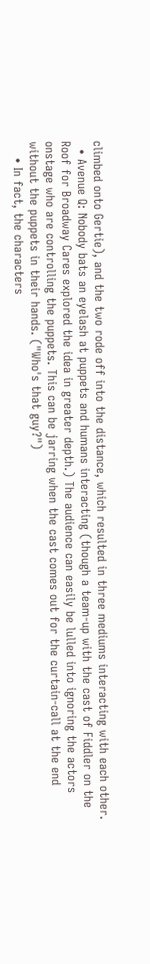climbed onto Gertie), and the two rode off into the distance, which resulted in three mediums interacting with each other.
  • Avenue Q: Nobody bats an eyelash at puppets and humans interacting (though a team-up with the cast of Fiddler on the Roof for Broadway Cares explored the idea in greater depth.) The audience can easily be lulled into ignoring the actors onstage who are controlling the puppets. This can be jarring when the cast comes out for the curtain-call at the end without the puppets in their hands. ("Who's that guy?")
    • In fact, the characters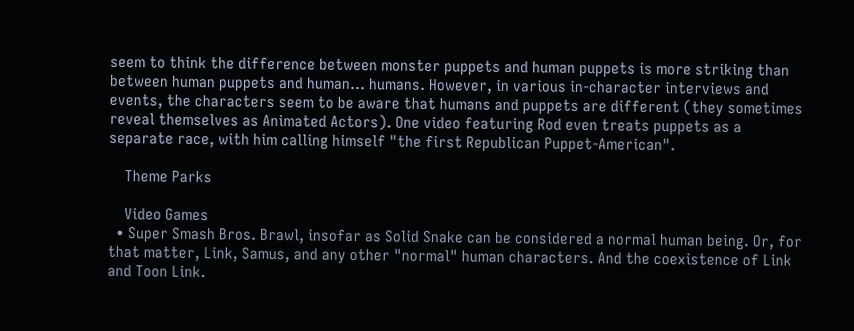seem to think the difference between monster puppets and human puppets is more striking than between human puppets and human... humans. However, in various in-character interviews and events, the characters seem to be aware that humans and puppets are different (they sometimes reveal themselves as Animated Actors). One video featuring Rod even treats puppets as a separate race, with him calling himself "the first Republican Puppet-American".

    Theme Parks

    Video Games
  • Super Smash Bros. Brawl, insofar as Solid Snake can be considered a normal human being. Or, for that matter, Link, Samus, and any other "normal" human characters. And the coexistence of Link and Toon Link.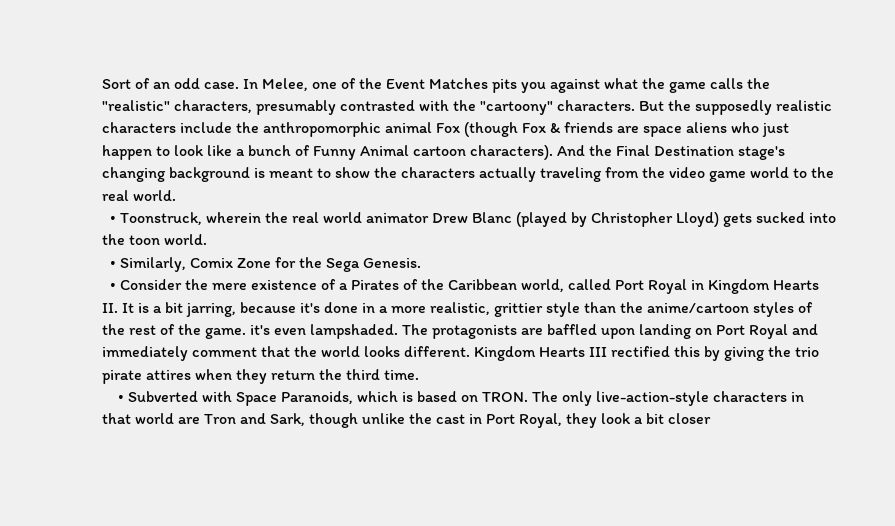Sort of an odd case. In Melee, one of the Event Matches pits you against what the game calls the "realistic" characters, presumably contrasted with the "cartoony" characters. But the supposedly realistic characters include the anthropomorphic animal Fox (though Fox & friends are space aliens who just happen to look like a bunch of Funny Animal cartoon characters). And the Final Destination stage's changing background is meant to show the characters actually traveling from the video game world to the real world.
  • Toonstruck, wherein the real world animator Drew Blanc (played by Christopher Lloyd) gets sucked into the toon world.
  • Similarly, Comix Zone for the Sega Genesis.
  • Consider the mere existence of a Pirates of the Caribbean world, called Port Royal in Kingdom Hearts II. It is a bit jarring, because it's done in a more realistic, grittier style than the anime/cartoon styles of the rest of the game. it's even lampshaded. The protagonists are baffled upon landing on Port Royal and immediately comment that the world looks different. Kingdom Hearts III rectified this by giving the trio pirate attires when they return the third time.
    • Subverted with Space Paranoids, which is based on TRON. The only live-action-style characters in that world are Tron and Sark, though unlike the cast in Port Royal, they look a bit closer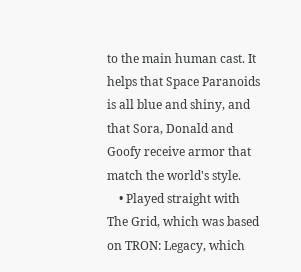to the main human cast. It helps that Space Paranoids is all blue and shiny, and that Sora, Donald and Goofy receive armor that match the world's style.
    • Played straight with The Grid, which was based on TRON: Legacy, which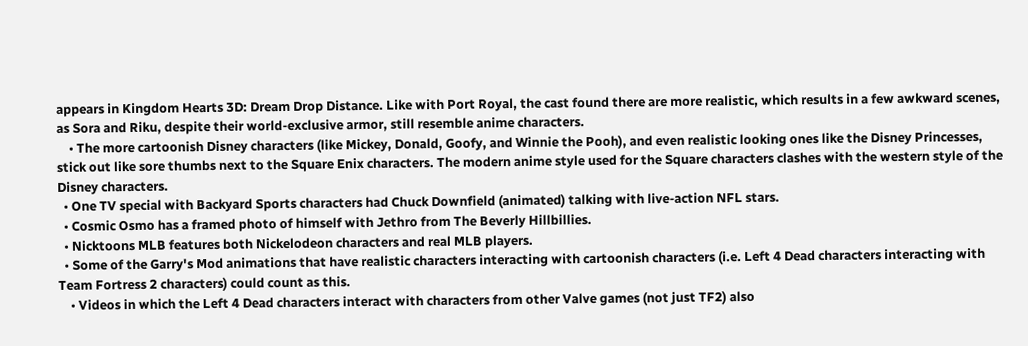appears in Kingdom Hearts 3D: Dream Drop Distance. Like with Port Royal, the cast found there are more realistic, which results in a few awkward scenes, as Sora and Riku, despite their world-exclusive armor, still resemble anime characters.
    • The more cartoonish Disney characters (like Mickey, Donald, Goofy, and Winnie the Pooh), and even realistic looking ones like the Disney Princesses, stick out like sore thumbs next to the Square Enix characters. The modern anime style used for the Square characters clashes with the western style of the Disney characters.
  • One TV special with Backyard Sports characters had Chuck Downfield (animated) talking with live-action NFL stars.
  • Cosmic Osmo has a framed photo of himself with Jethro from The Beverly Hillbillies.
  • Nicktoons MLB features both Nickelodeon characters and real MLB players.
  • Some of the Garry's Mod animations that have realistic characters interacting with cartoonish characters (i.e. Left 4 Dead characters interacting with Team Fortress 2 characters) could count as this.
    • Videos in which the Left 4 Dead characters interact with characters from other Valve games (not just TF2) also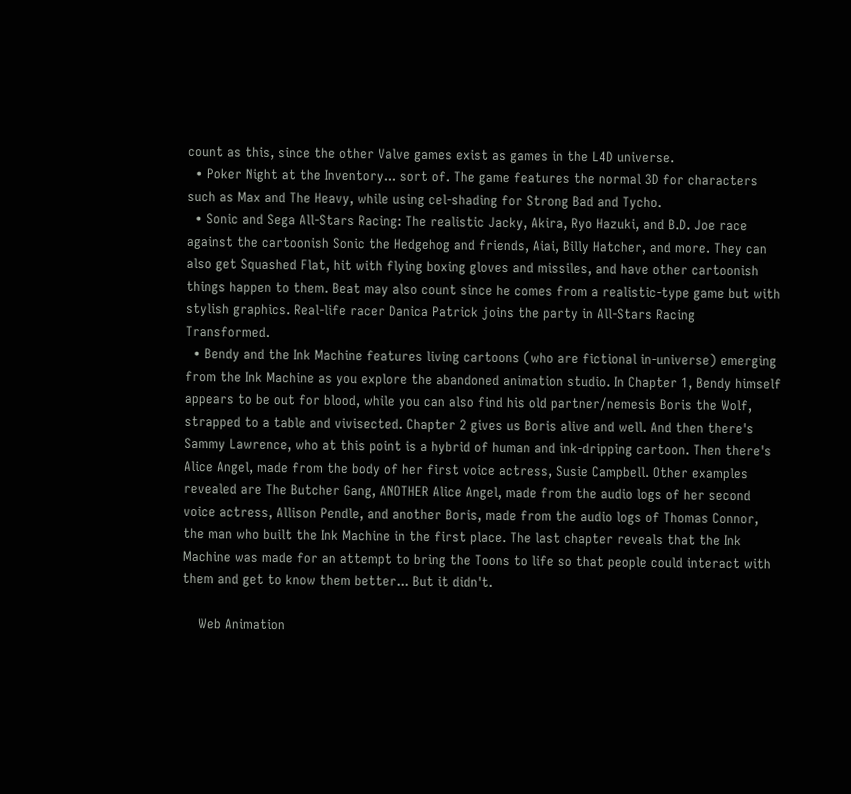count as this, since the other Valve games exist as games in the L4D universe.
  • Poker Night at the Inventory... sort of. The game features the normal 3D for characters such as Max and The Heavy, while using cel-shading for Strong Bad and Tycho.
  • Sonic and Sega All-Stars Racing: The realistic Jacky, Akira, Ryo Hazuki, and B.D. Joe race against the cartoonish Sonic the Hedgehog and friends, Aiai, Billy Hatcher, and more. They can also get Squashed Flat, hit with flying boxing gloves and missiles, and have other cartoonish things happen to them. Beat may also count since he comes from a realistic-type game but with stylish graphics. Real-life racer Danica Patrick joins the party in All-Stars Racing Transformed.
  • Bendy and the Ink Machine features living cartoons (who are fictional in-universe) emerging from the Ink Machine as you explore the abandoned animation studio. In Chapter 1, Bendy himself appears to be out for blood, while you can also find his old partner/nemesis Boris the Wolf, strapped to a table and vivisected. Chapter 2 gives us Boris alive and well. And then there's Sammy Lawrence, who at this point is a hybrid of human and ink-dripping cartoon. Then there's Alice Angel, made from the body of her first voice actress, Susie Campbell. Other examples revealed are The Butcher Gang, ANOTHER Alice Angel, made from the audio logs of her second voice actress, Allison Pendle, and another Boris, made from the audio logs of Thomas Connor, the man who built the Ink Machine in the first place. The last chapter reveals that the Ink Machine was made for an attempt to bring the Toons to life so that people could interact with them and get to know them better... But it didn't.

    Web Animation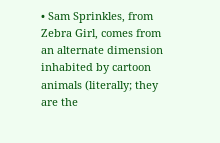• Sam Sprinkles, from Zebra Girl, comes from an alternate dimension inhabited by cartoon animals (literally; they are the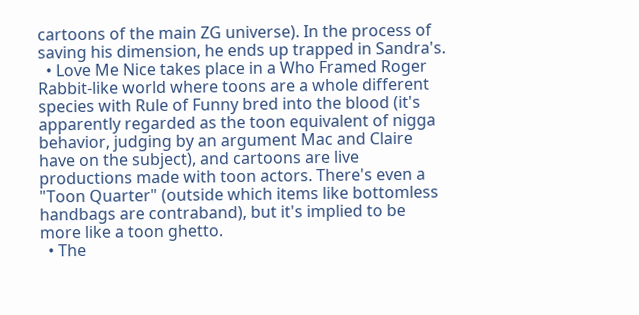cartoons of the main ZG universe). In the process of saving his dimension, he ends up trapped in Sandra's.
  • Love Me Nice takes place in a Who Framed Roger Rabbit-like world where toons are a whole different species with Rule of Funny bred into the blood (it's apparently regarded as the toon equivalent of nigga behavior, judging by an argument Mac and Claire have on the subject), and cartoons are live productions made with toon actors. There's even a "Toon Quarter" (outside which items like bottomless handbags are contraband), but it's implied to be more like a toon ghetto.
  • The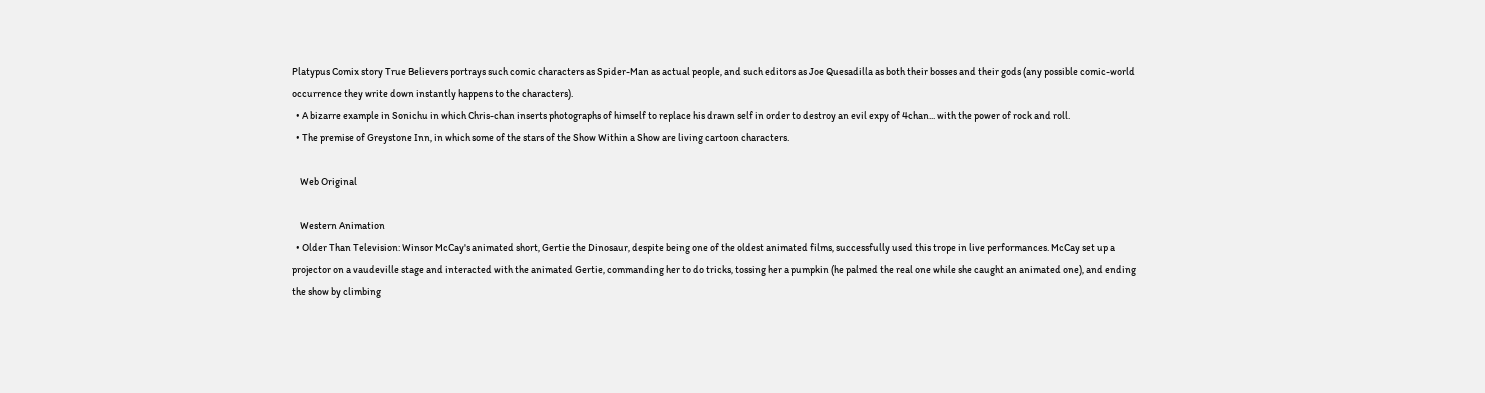Platypus Comix story True Believers portrays such comic characters as Spider-Man as actual people, and such editors as Joe Quesadilla as both their bosses and their gods (any possible comic-world occurrence they write down instantly happens to the characters).
  • A bizarre example in Sonichu in which Chris-chan inserts photographs of himself to replace his drawn self in order to destroy an evil expy of 4chan... with the power of rock and roll.
  • The premise of Greystone Inn, in which some of the stars of the Show Within a Show are living cartoon characters.

    Web Original

    Western Animation
  • Older Than Television: Winsor McCay's animated short, Gertie the Dinosaur, despite being one of the oldest animated films, successfully used this trope in live performances. McCay set up a projector on a vaudeville stage and interacted with the animated Gertie, commanding her to do tricks, tossing her a pumpkin (he palmed the real one while she caught an animated one), and ending the show by climbing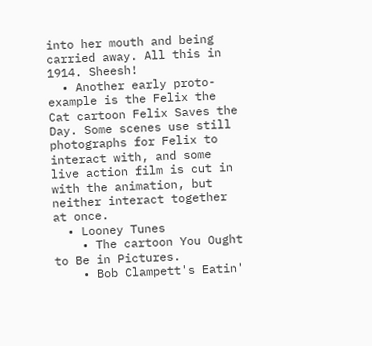into her mouth and being carried away. All this in 1914. Sheesh!
  • Another early proto-example is the Felix the Cat cartoon Felix Saves the Day. Some scenes use still photographs for Felix to interact with, and some live action film is cut in with the animation, but neither interact together at once.
  • Looney Tunes
    • The cartoon You Ought to Be in Pictures.
    • Bob Clampett's Eatin'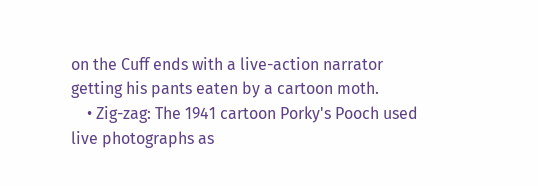on the Cuff ends with a live-action narrator getting his pants eaten by a cartoon moth.
    • Zig-zag: The 1941 cartoon Porky's Pooch used live photographs as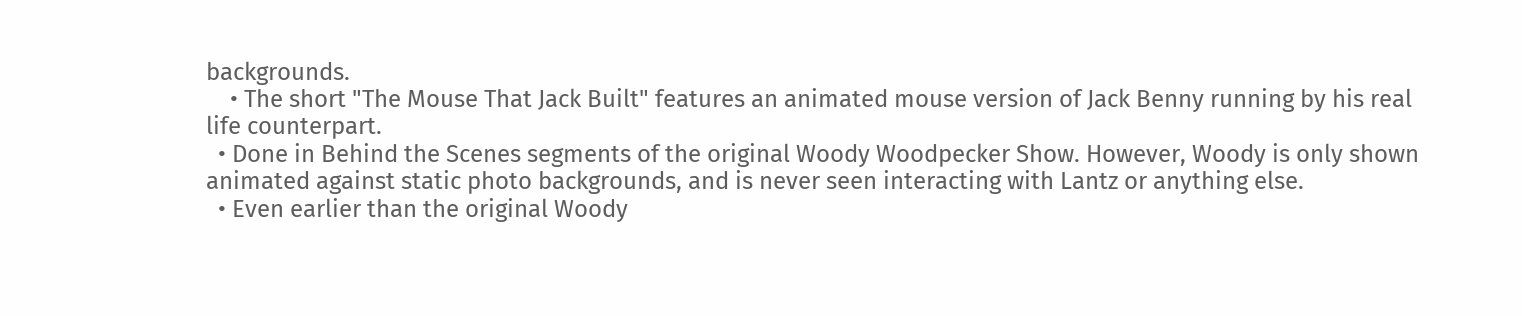backgrounds.
    • The short "The Mouse That Jack Built" features an animated mouse version of Jack Benny running by his real life counterpart.
  • Done in Behind the Scenes segments of the original Woody Woodpecker Show. However, Woody is only shown animated against static photo backgrounds, and is never seen interacting with Lantz or anything else.
  • Even earlier than the original Woody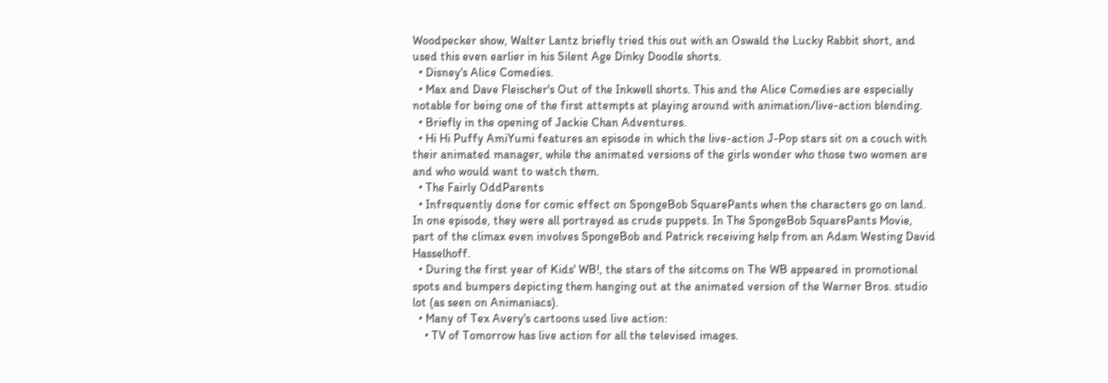Woodpecker show, Walter Lantz briefly tried this out with an Oswald the Lucky Rabbit short, and used this even earlier in his Silent Age Dinky Doodle shorts.
  • Disney's Alice Comedies.
  • Max and Dave Fleischer's Out of the Inkwell shorts. This and the Alice Comedies are especially notable for being one of the first attempts at playing around with animation/live-action blending.
  • Briefly in the opening of Jackie Chan Adventures.
  • Hi Hi Puffy AmiYumi features an episode in which the live-action J-Pop stars sit on a couch with their animated manager, while the animated versions of the girls wonder who those two women are and who would want to watch them.
  • The Fairly OddParents
  • Infrequently done for comic effect on SpongeBob SquarePants when the characters go on land. In one episode, they were all portrayed as crude puppets. In The SpongeBob SquarePants Movie, part of the climax even involves SpongeBob and Patrick receiving help from an Adam Westing David Hasselhoff.
  • During the first year of Kids' WB!, the stars of the sitcoms on The WB appeared in promotional spots and bumpers depicting them hanging out at the animated version of the Warner Bros. studio lot (as seen on Animaniacs).
  • Many of Tex Avery's cartoons used live action:
    • TV of Tomorrow has live action for all the televised images.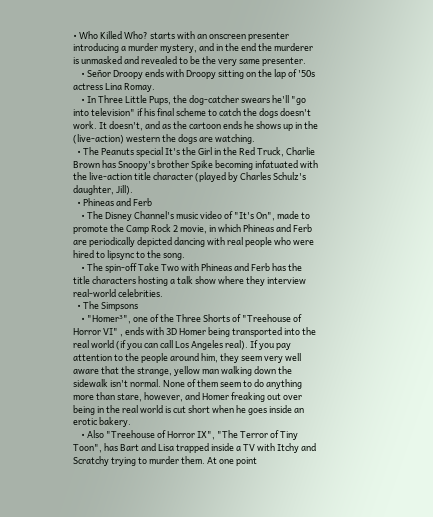• Who Killed Who? starts with an onscreen presenter introducing a murder mystery, and in the end the murderer is unmasked and revealed to be the very same presenter.
    • Señor Droopy ends with Droopy sitting on the lap of '50s actress Lina Romay.
    • In Three Little Pups, the dog-catcher swears he'll "go into television" if his final scheme to catch the dogs doesn't work. It doesn't, and as the cartoon ends he shows up in the (live-action) western the dogs are watching.
  • The Peanuts special It's the Girl in the Red Truck, Charlie Brown has Snoopy's brother Spike becoming infatuated with the live-action title character (played by Charles Schulz's daughter, Jill).
  • Phineas and Ferb
    • The Disney Channel's music video of "It's On", made to promote the Camp Rock 2 movie, in which Phineas and Ferb are periodically depicted dancing with real people who were hired to lipsync to the song.
    • The spin-off Take Two with Phineas and Ferb has the title characters hosting a talk show where they interview real-world celebrities.
  • The Simpsons
    • "Homer³", one of the Three Shorts of "Treehouse of Horror VI" , ends with 3D Homer being transported into the real world (if you can call Los Angeles real). If you pay attention to the people around him, they seem very well aware that the strange, yellow man walking down the sidewalk isn't normal. None of them seem to do anything more than stare, however, and Homer freaking out over being in the real world is cut short when he goes inside an erotic bakery.
    • Also "Treehouse of Horror IX", "The Terror of Tiny Toon", has Bart and Lisa trapped inside a TV with Itchy and Scratchy trying to murder them. At one point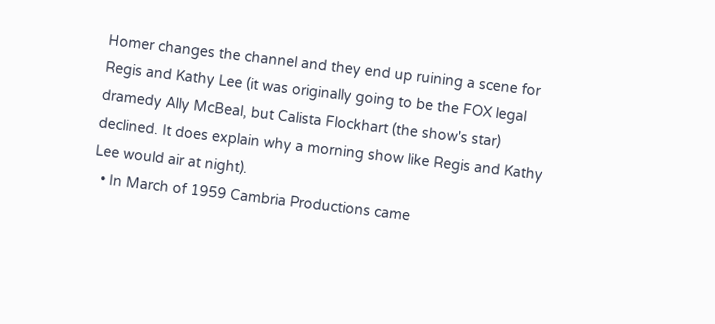Homer changes the channel and they end up ruining a scene for Regis and Kathy Lee (it was originally going to be the FOX legal dramedy Ally McBeal, but Calista Flockhart (the show's star) declined. It does explain why a morning show like Regis and Kathy Lee would air at night).
  • In March of 1959 Cambria Productions came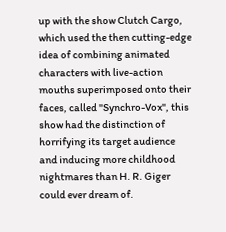up with the show Clutch Cargo, which used the then cutting-edge idea of combining animated characters with live-action mouths superimposed onto their faces, called "Synchro-Vox", this show had the distinction of horrifying its target audience and inducing more childhood nightmares than H. R. Giger could ever dream of.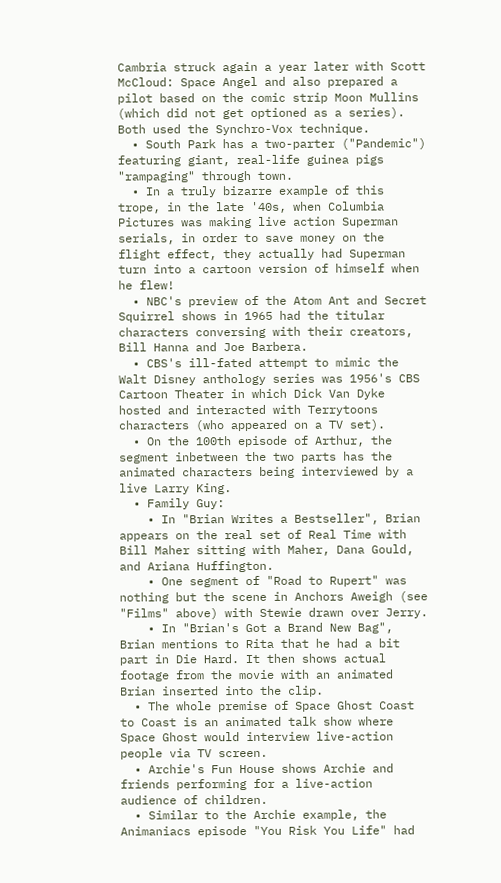Cambria struck again a year later with Scott McCloud: Space Angel and also prepared a pilot based on the comic strip Moon Mullins (which did not get optioned as a series). Both used the Synchro-Vox technique.
  • South Park has a two-parter ("Pandemic") featuring giant, real-life guinea pigs "rampaging" through town.
  • In a truly bizarre example of this trope, in the late '40s, when Columbia Pictures was making live action Superman serials, in order to save money on the flight effect, they actually had Superman turn into a cartoon version of himself when he flew!
  • NBC's preview of the Atom Ant and Secret Squirrel shows in 1965 had the titular characters conversing with their creators, Bill Hanna and Joe Barbera.
  • CBS's ill-fated attempt to mimic the Walt Disney anthology series was 1956's CBS Cartoon Theater in which Dick Van Dyke hosted and interacted with Terrytoons characters (who appeared on a TV set).
  • On the 100th episode of Arthur, the segment inbetween the two parts has the animated characters being interviewed by a live Larry King.
  • Family Guy:
    • In "Brian Writes a Bestseller", Brian appears on the real set of Real Time with Bill Maher sitting with Maher, Dana Gould, and Ariana Huffington.
    • One segment of "Road to Rupert" was nothing but the scene in Anchors Aweigh (see "Films" above) with Stewie drawn over Jerry.
    • In "Brian's Got a Brand New Bag", Brian mentions to Rita that he had a bit part in Die Hard. It then shows actual footage from the movie with an animated Brian inserted into the clip.
  • The whole premise of Space Ghost Coast to Coast is an animated talk show where Space Ghost would interview live-action people via TV screen.
  • Archie's Fun House shows Archie and friends performing for a live-action audience of children.
  • Similar to the Archie example, the Animaniacs episode "You Risk You Life" had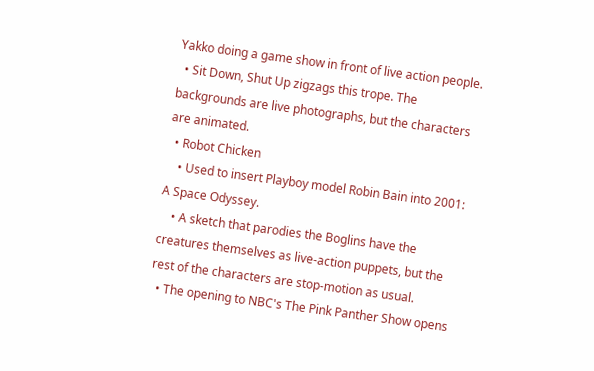Yakko doing a game show in front of live action people.
  • Sit Down, Shut Up zigzags this trope. The backgrounds are live photographs, but the characters are animated.
  • Robot Chicken
    • Used to insert Playboy model Robin Bain into 2001: A Space Odyssey.
    • A sketch that parodies the Boglins have the creatures themselves as live-action puppets, but the rest of the characters are stop-motion as usual.
  • The opening to NBC's The Pink Panther Show opens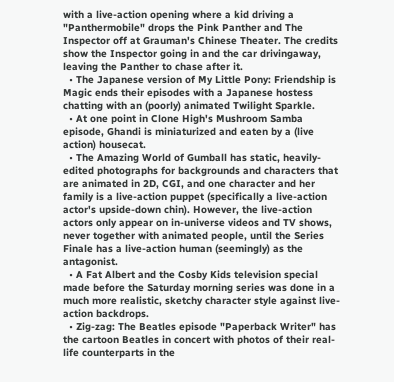with a live-action opening where a kid driving a "Panthermobile" drops the Pink Panther and The Inspector off at Grauman's Chinese Theater. The credits show the Inspector going in and the car drivingaway, leaving the Panther to chase after it.
  • The Japanese version of My Little Pony: Friendship is Magic ends their episodes with a Japanese hostess chatting with an (poorly) animated Twilight Sparkle.
  • At one point in Clone High's Mushroom Samba episode, Ghandi is miniaturized and eaten by a (live action) housecat.
  • The Amazing World of Gumball has static, heavily-edited photographs for backgrounds and characters that are animated in 2D, CGI, and one character and her family is a live-action puppet (specifically a live-action actor's upside-down chin). However, the live-action actors only appear on in-universe videos and TV shows, never together with animated people, until the Series Finale has a live-action human (seemingly) as the antagonist.
  • A Fat Albert and the Cosby Kids television special made before the Saturday morning series was done in a much more realistic, sketchy character style against live-action backdrops.
  • Zig-zag: The Beatles episode "Paperback Writer" has the cartoon Beatles in concert with photos of their real-life counterparts in the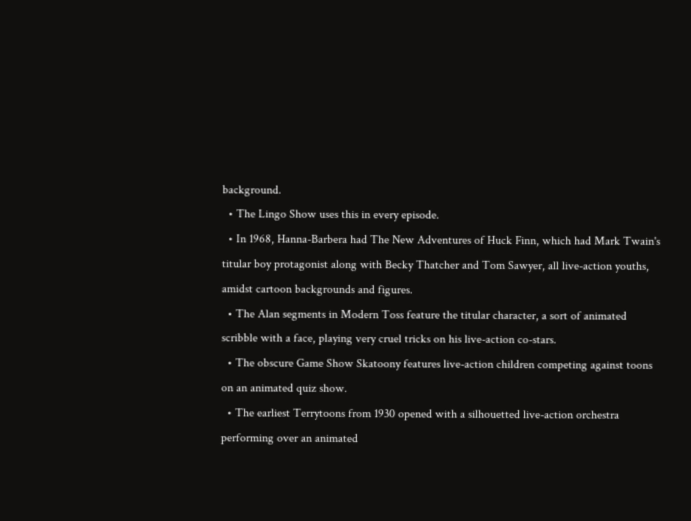background.
  • The Lingo Show uses this in every episode.
  • In 1968, Hanna-Barbera had The New Adventures of Huck Finn, which had Mark Twain's titular boy protagonist along with Becky Thatcher and Tom Sawyer, all live-action youths, amidst cartoon backgrounds and figures.
  • The Alan segments in Modern Toss feature the titular character, a sort of animated scribble with a face, playing very cruel tricks on his live-action co-stars.
  • The obscure Game Show Skatoony features live-action children competing against toons on an animated quiz show.
  • The earliest Terrytoons from 1930 opened with a silhouetted live-action orchestra performing over an animated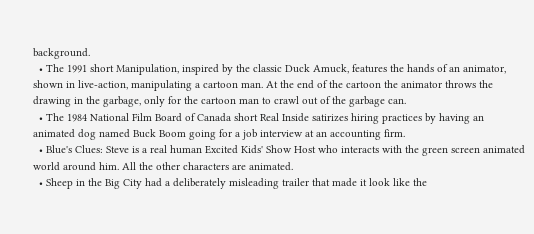background.
  • The 1991 short Manipulation, inspired by the classic Duck Amuck, features the hands of an animator, shown in live-action, manipulating a cartoon man. At the end of the cartoon the animator throws the drawing in the garbage, only for the cartoon man to crawl out of the garbage can.
  • The 1984 National Film Board of Canada short Real Inside satirizes hiring practices by having an animated dog named Buck Boom going for a job interview at an accounting firm.
  • Blue's Clues: Steve is a real human Excited Kids' Show Host who interacts with the green screen animated world around him. All the other characters are animated.
  • Sheep in the Big City had a deliberately misleading trailer that made it look like the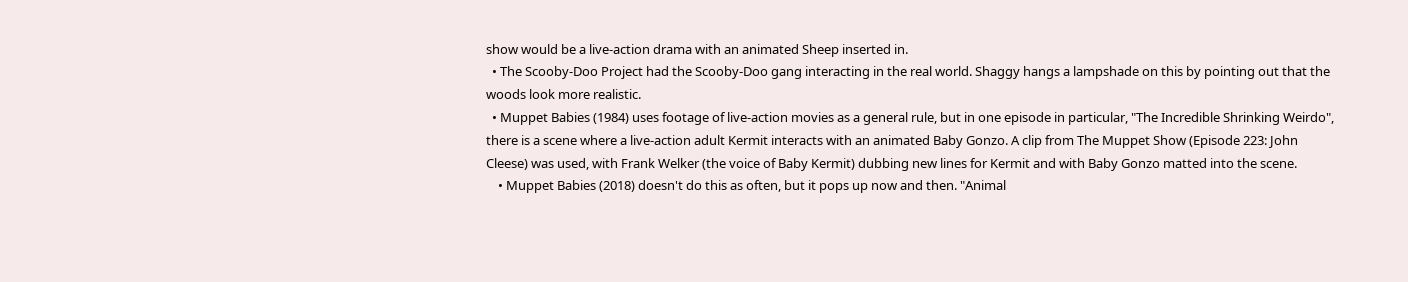show would be a live-action drama with an animated Sheep inserted in.
  • The Scooby-Doo Project had the Scooby-Doo gang interacting in the real world. Shaggy hangs a lampshade on this by pointing out that the woods look more realistic.
  • Muppet Babies (1984) uses footage of live-action movies as a general rule, but in one episode in particular, "The Incredible Shrinking Weirdo", there is a scene where a live-action adult Kermit interacts with an animated Baby Gonzo. A clip from The Muppet Show (Episode 223: John Cleese) was used, with Frank Welker (the voice of Baby Kermit) dubbing new lines for Kermit and with Baby Gonzo matted into the scene.
    • Muppet Babies (2018) doesn't do this as often, but it pops up now and then. "Animal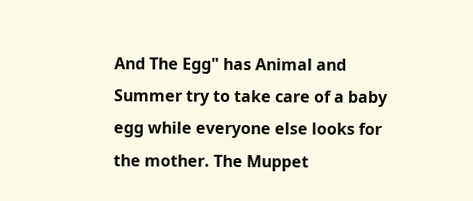And The Egg" has Animal and Summer try to take care of a baby egg while everyone else looks for the mother. The Muppet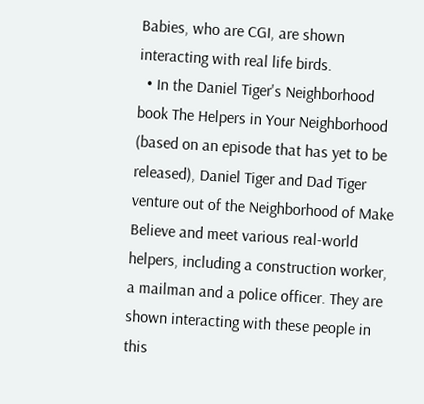Babies, who are CGI, are shown interacting with real life birds.
  • In the Daniel Tiger's Neighborhood book The Helpers in Your Neighborhood (based on an episode that has yet to be released), Daniel Tiger and Dad Tiger venture out of the Neighborhood of Make Believe and meet various real-world helpers, including a construction worker, a mailman and a police officer. They are shown interacting with these people in this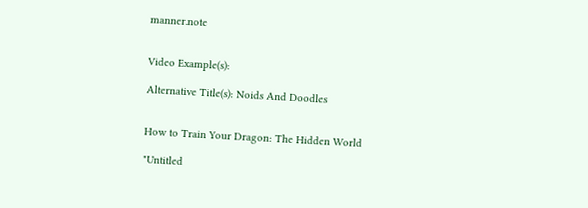manner.note


Video Example(s):

Alternative Title(s): Noids And Doodles


How to Train Your Dragon: The Hidden World

"Untitled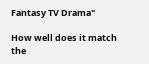Fantasy TV Drama"

How well does it match the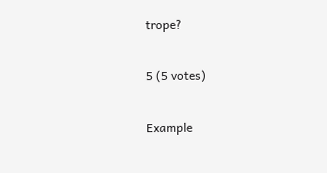trope?

5 (5 votes)

Example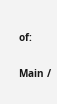of:

Main /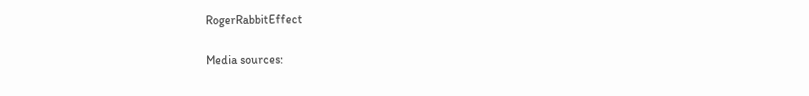RogerRabbitEffect

Media sources: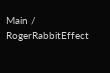Main / RogerRabbitEffect